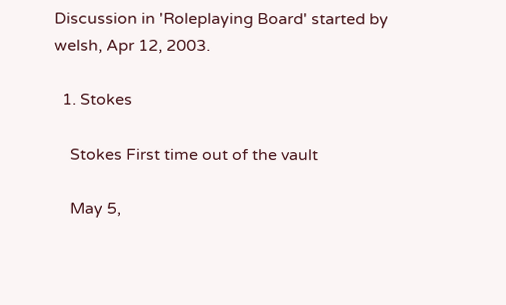Discussion in 'Roleplaying Board' started by welsh, Apr 12, 2003.

  1. Stokes

    Stokes First time out of the vault

    May 5,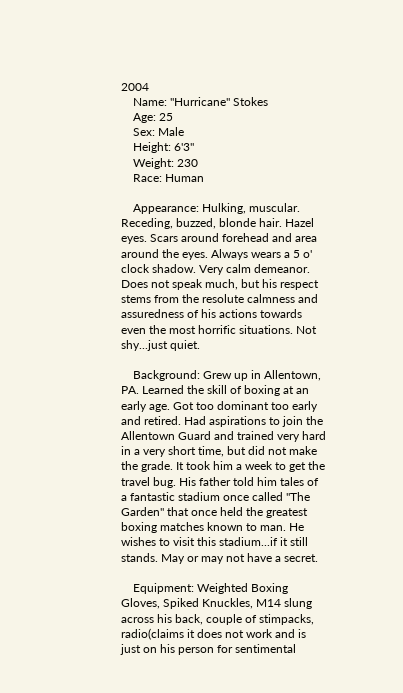2004
    Name: "Hurricane" Stokes
    Age: 25
    Sex: Male
    Height: 6'3"
    Weight: 230
    Race: Human

    Appearance: Hulking, muscular. Receding, buzzed, blonde hair. Hazel eyes. Scars around forehead and area around the eyes. Always wears a 5 o' clock shadow. Very calm demeanor. Does not speak much, but his respect stems from the resolute calmness and assuredness of his actions towards even the most horrific situations. Not shy...just quiet.

    Background: Grew up in Allentown, PA. Learned the skill of boxing at an early age. Got too dominant too early and retired. Had aspirations to join the Allentown Guard and trained very hard in a very short time, but did not make the grade. It took him a week to get the travel bug. His father told him tales of a fantastic stadium once called "The Garden" that once held the greatest boxing matches known to man. He wishes to visit this stadium...if it still stands. May or may not have a secret.

    Equipment: Weighted Boxing Gloves, Spiked Knuckles, M14 slung across his back, couple of stimpacks, radio(claims it does not work and is just on his person for sentimental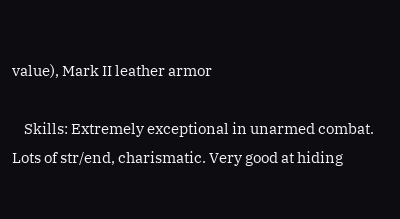value), Mark II leather armor

    Skills: Extremely exceptional in unarmed combat. Lots of str/end, charismatic. Very good at hiding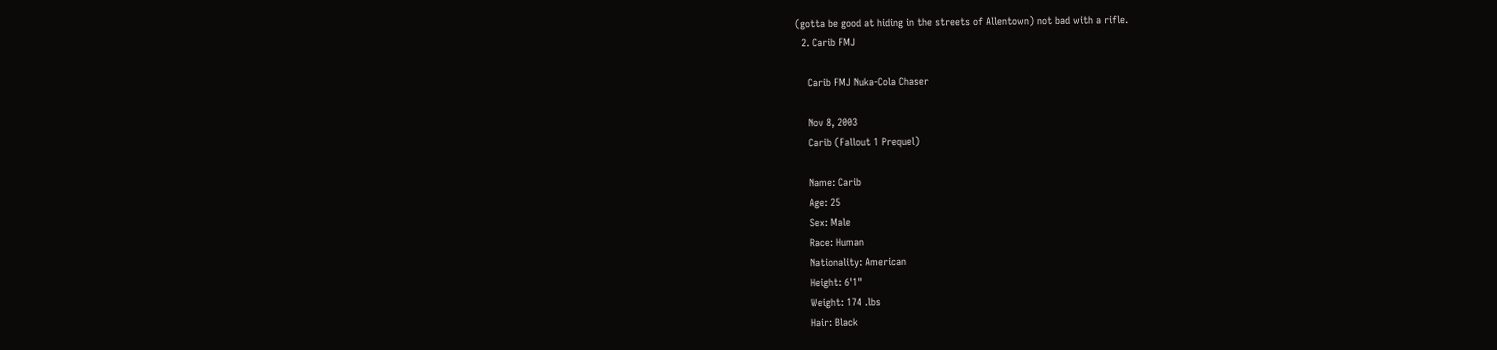(gotta be good at hiding in the streets of Allentown) not bad with a rifle.
  2. Carib FMJ

    Carib FMJ Nuka-Cola Chaser

    Nov 8, 2003
    Carib (Fallout 1 Prequel)

    Name: Carib
    Age: 25
    Sex: Male
    Race: Human
    Nationality: American
    Height: 6'1"
    Weight: 174 .lbs
    Hair: Black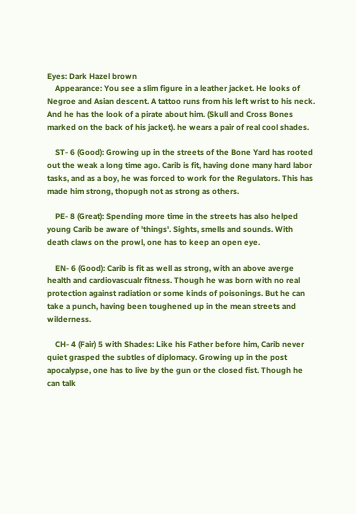Eyes: Dark Hazel brown
    Appearance: You see a slim figure in a leather jacket. He looks of Negroe and Asian descent. A tattoo runs from his left wrist to his neck. And he has the look of a pirate about him. (Skull and Cross Bones marked on the back of his jacket). he wears a pair of real cool shades.

    ST- 6 (Good): Growing up in the streets of the Bone Yard has rooted out the weak a long time ago. Carib is fit, having done many hard labor tasks, and as a boy, he was forced to work for the Regulators. This has made him strong, thopugh not as strong as others.

    PE- 8 (Great): Spending more time in the streets has also helped young Carib be aware of 'things'. Sights, smells and sounds. With death claws on the prowl, one has to keep an open eye.

    EN- 6 (Good): Carib is fit as well as strong, with an above averge health and cardiovascualr fitness. Though he was born with no real protection against radiation or some kinds of poisonings. But he can take a punch, having been toughened up in the mean streets and wilderness.

    CH- 4 (Fair) 5 with Shades: Like his Father before him, Carib never quiet grasped the subtles of diplomacy. Growing up in the post apocalypse, one has to live by the gun or the closed fist. Though he can talk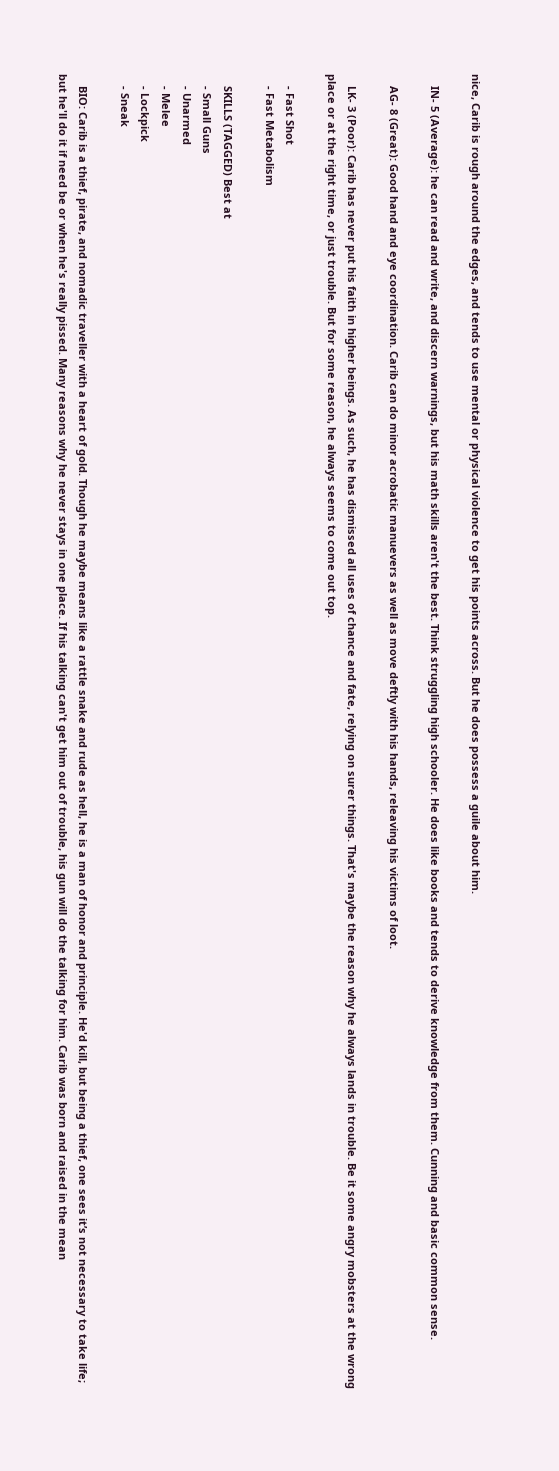nice, Carib is rough around the edges, and tends to use mental or physical violence to get his points across. But he does possess a guile about him.

    IN- 5 (Average): he can read and write, and discern warnings, but his math skills aren't the best. Think struggling high schooler. He does like books and tends to derive knowledge from them. Cunning and basic common sense.

    AG- 8 (Great): Good hand and eye coordination. Carib can do minor acrobatic manuevers as well as move deftly with his hands, releaving his victims of loot.

    LK- 3 (Poor): Carib has never put his faith in higher beings. As such, he has dismissed all uses of chance and fate, relying on surer things. That's maybe the reason why he always lands in trouble. Be it some angry mobsters at the wrong place or at the right time, or just trouble. But for some reason, he always seems to come out top.

    - Fast Shot
    - Fast Metabolism

    SKILLS (TAGGED) Best at
    - Small Guns
    - Unarmed
    - Melee
    - Lockpick
    - Sneak

    BIO: Carib is a thief, pirate, and nomadic traveller with a heart of gold. Though he maybe means like a rattle snake and rude as hell, he is a man of honor and principle. He'd kill, but being a thief, one sees it’s not necessary to take life; but he'll do it if need be or when he's really pissed. Many reasons why he never stays in one place. If his talking can't get him out of trouble, his gun will do the talking for him. Carib was born and raised in the mean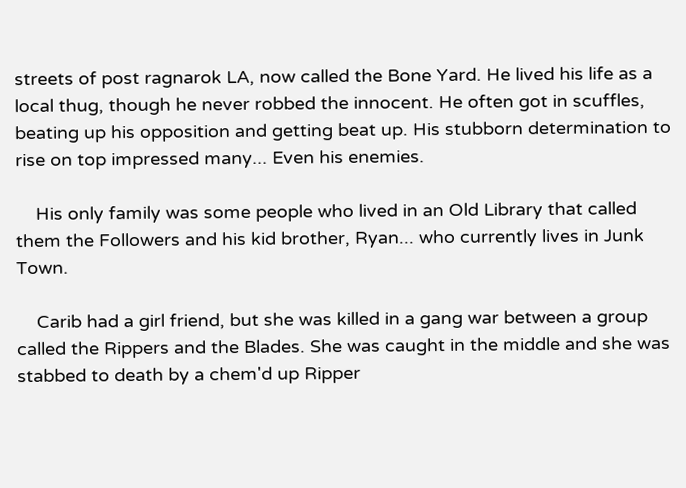streets of post ragnarok LA, now called the Bone Yard. He lived his life as a local thug, though he never robbed the innocent. He often got in scuffles, beating up his opposition and getting beat up. His stubborn determination to rise on top impressed many... Even his enemies.

    His only family was some people who lived in an Old Library that called them the Followers and his kid brother, Ryan... who currently lives in Junk Town.

    Carib had a girl friend, but she was killed in a gang war between a group called the Rippers and the Blades. She was caught in the middle and she was stabbed to death by a chem'd up Ripper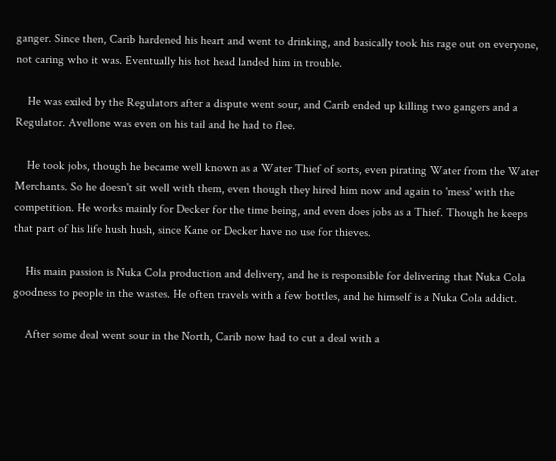ganger. Since then, Carib hardened his heart and went to drinking, and basically took his rage out on everyone, not caring who it was. Eventually his hot head landed him in trouble.

    He was exiled by the Regulators after a dispute went sour, and Carib ended up killing two gangers and a Regulator. Avellone was even on his tail and he had to flee.

    He took jobs, though he became well known as a Water Thief of sorts, even pirating Water from the Water Merchants. So he doesn't sit well with them, even though they hired him now and again to 'mess' with the competition. He works mainly for Decker for the time being, and even does jobs as a Thief. Though he keeps that part of his life hush hush, since Kane or Decker have no use for thieves.

    His main passion is Nuka Cola production and delivery, and he is responsible for delivering that Nuka Cola goodness to people in the wastes. He often travels with a few bottles, and he himself is a Nuka Cola addict.

    After some deal went sour in the North, Carib now had to cut a deal with a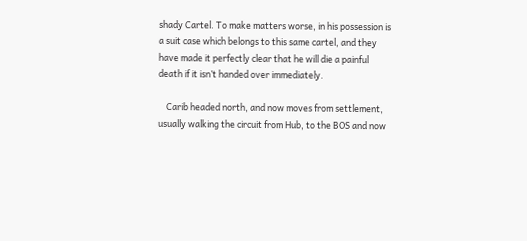shady Cartel. To make matters worse, in his possession is a suit case which belongs to this same cartel, and they have made it perfectly clear that he will die a painful death if it isn’t handed over immediately.

    Carib headed north, and now moves from settlement, usually walking the circuit from Hub, to the BOS and now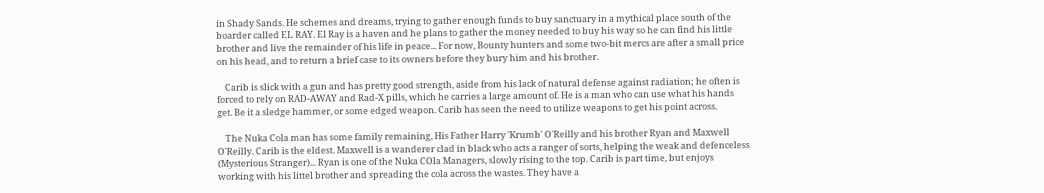in Shady Sands. He schemes and dreams, trying to gather enough funds to buy sanctuary in a mythical place south of the boarder called EL RAY. El Ray is a haven and he plans to gather the money needed to buy his way so he can find his little brother and live the remainder of his life in peace... For now, Bounty hunters and some two-bit mercs are after a small price on his head, and to return a brief case to its owners before they bury him and his brother.

    Carib is slick with a gun and has pretty good strength, aside from his lack of natural defense against radiation; he often is forced to rely on RAD-AWAY and Rad-X pills, which he carries a large amount of. He is a man who can use what his hands get. Be it a sledge hammer, or some edged weapon. Carib has seen the need to utilize weapons to get his point across.

    The Nuka Cola man has some family remaining, His Father Harry 'Krumb' O'Reilly and his brother Ryan and Maxwell O'Reilly. Carib is the eldest. Maxwell is a wanderer clad in black who acts a ranger of sorts, helping the weak and defenceless (Mysterious Stranger)... Ryan is one of the Nuka COla Managers, slowly rising to the top. Carib is part time, but enjoys working with his littel brother and spreading the cola across the wastes. They have a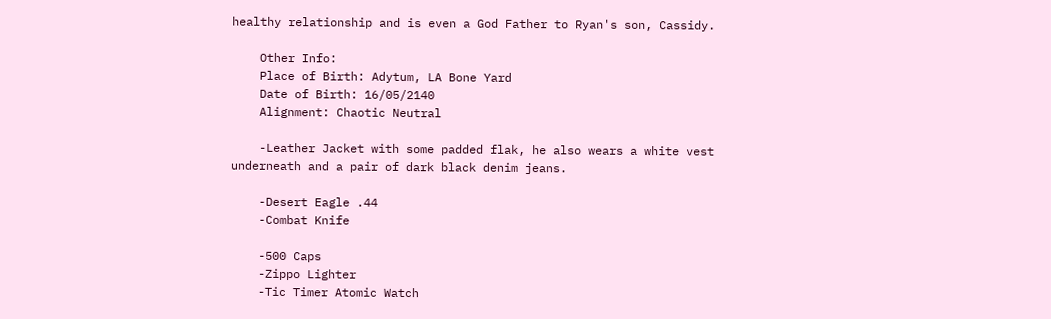healthy relationship and is even a God Father to Ryan's son, Cassidy.

    Other Info:
    Place of Birth: Adytum, LA Bone Yard
    Date of Birth: 16/05/2140
    Alignment: Chaotic Neutral

    -Leather Jacket with some padded flak, he also wears a white vest underneath and a pair of dark black denim jeans.

    -Desert Eagle .44
    -Combat Knife

    -500 Caps
    -Zippo Lighter
    -Tic Timer Atomic Watch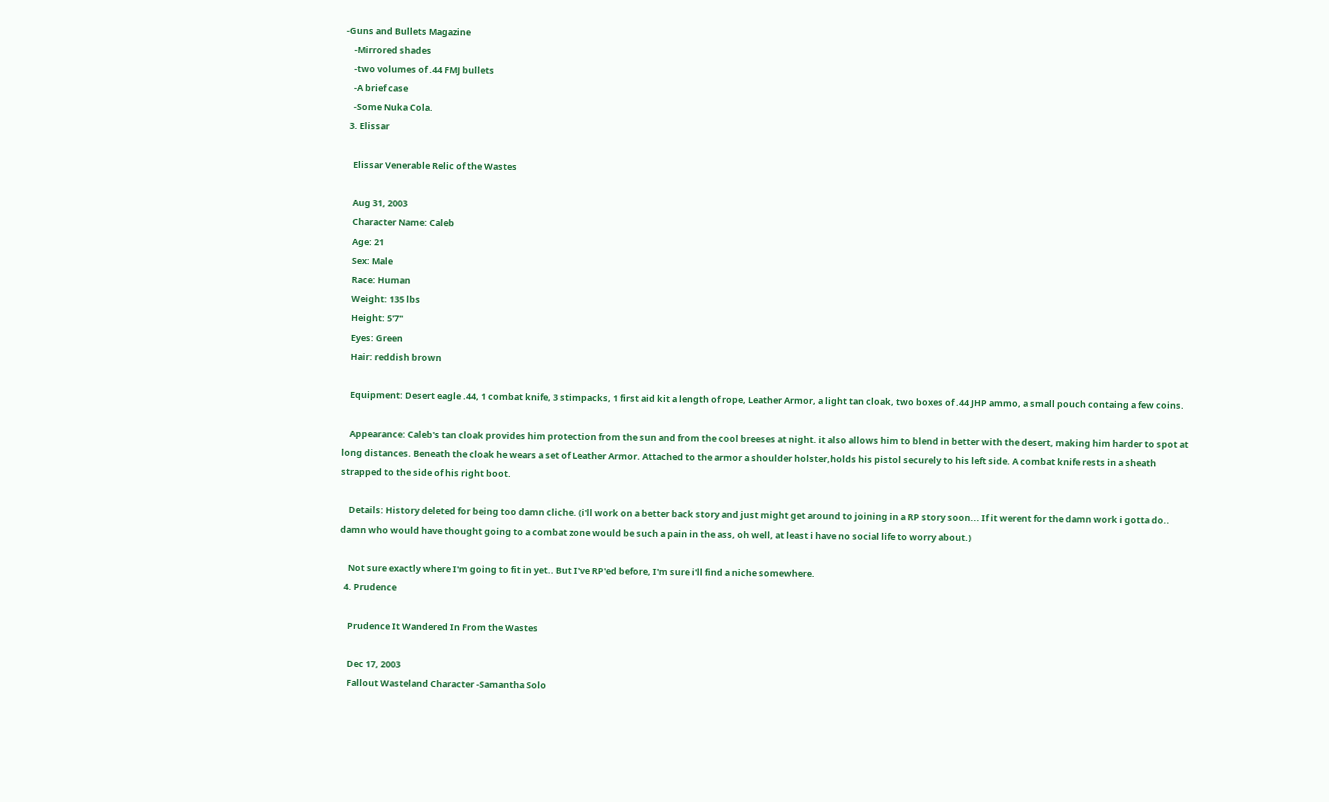-Guns and Bullets Magazine
    -Mirrored shades
    -two volumes of .44 FMJ bullets
    -A brief case
    -Some Nuka Cola.
  3. Elissar

    Elissar Venerable Relic of the Wastes

    Aug 31, 2003
    Character Name: Caleb
    Age: 21
    Sex: Male
    Race: Human
    Weight: 135 lbs
    Height: 5'7"
    Eyes: Green
    Hair: reddish brown

    Equipment: Desert eagle .44, 1 combat knife, 3 stimpacks, 1 first aid kit a length of rope, Leather Armor, a light tan cloak, two boxes of .44 JHP ammo, a small pouch containg a few coins.

    Appearance: Caleb's tan cloak provides him protection from the sun and from the cool breeses at night. it also allows him to blend in better with the desert, making him harder to spot at long distances. Beneath the cloak he wears a set of Leather Armor. Attached to the armor a shoulder holster,holds his pistol securely to his left side. A combat knife rests in a sheath strapped to the side of his right boot.

    Details: History deleted for being too damn cliche. (i'll work on a better back story and just might get around to joining in a RP story soon... If it werent for the damn work i gotta do.. damn who would have thought going to a combat zone would be such a pain in the ass, oh well, at least i have no social life to worry about.)

    Not sure exactly where I'm going to fit in yet.. But I've RP'ed before, I'm sure i'll find a niche somewhere.
  4. Prudence

    Prudence It Wandered In From the Wastes

    Dec 17, 2003
    Fallout Wasteland Character -Samantha Solo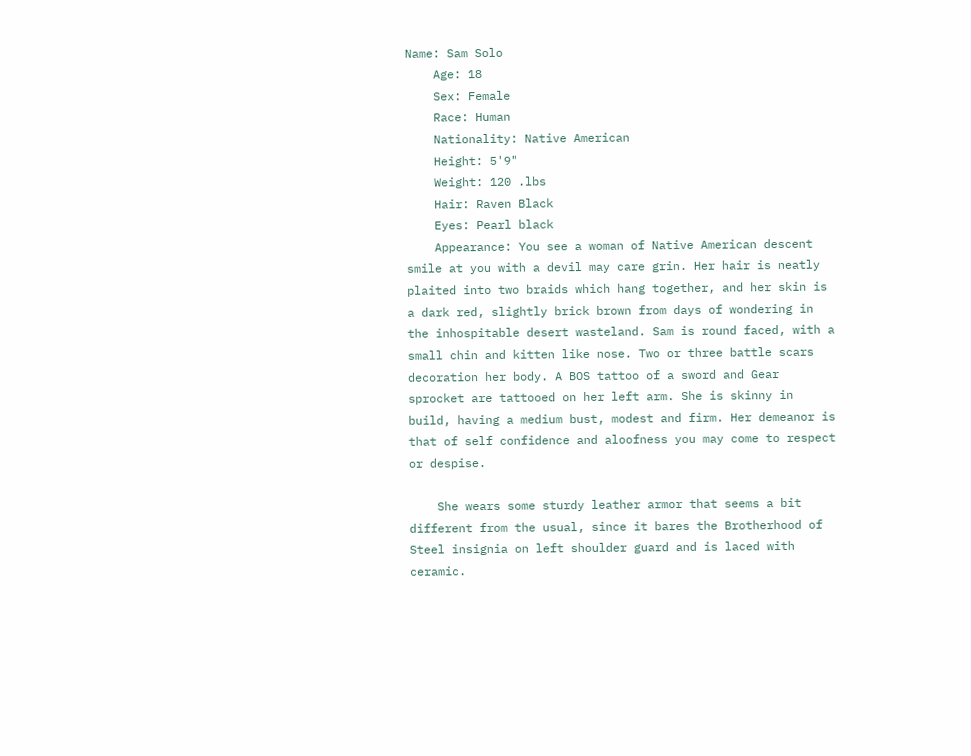Name: Sam Solo
    Age: 18
    Sex: Female
    Race: Human
    Nationality: Native American
    Height: 5'9"
    Weight: 120 .lbs
    Hair: Raven Black
    Eyes: Pearl black
    Appearance: You see a woman of Native American descent smile at you with a devil may care grin. Her hair is neatly plaited into two braids which hang together, and her skin is a dark red, slightly brick brown from days of wondering in the inhospitable desert wasteland. Sam is round faced, with a small chin and kitten like nose. Two or three battle scars decoration her body. A BOS tattoo of a sword and Gear sprocket are tattooed on her left arm. She is skinny in build, having a medium bust, modest and firm. Her demeanor is that of self confidence and aloofness you may come to respect or despise.

    She wears some sturdy leather armor that seems a bit different from the usual, since it bares the Brotherhood of Steel insignia on left shoulder guard and is laced with ceramic.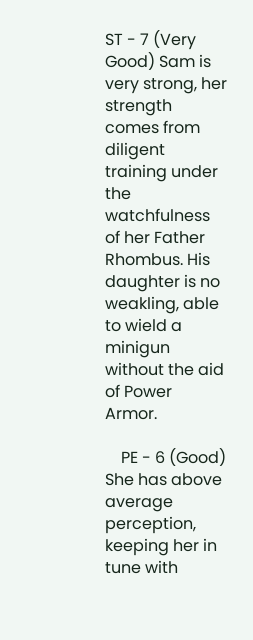ST - 7 (Very Good) Sam is very strong, her strength comes from diligent training under the watchfulness of her Father Rhombus. His daughter is no weakling, able to wield a minigun without the aid of Power Armor.

    PE - 6 (Good) She has above average perception, keeping her in tune with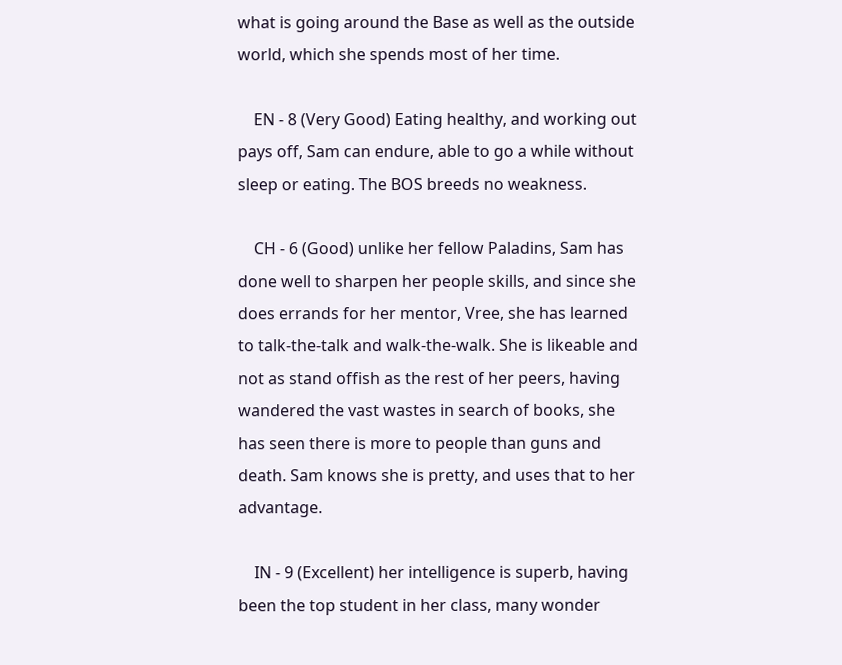what is going around the Base as well as the outside world, which she spends most of her time.

    EN - 8 (Very Good) Eating healthy, and working out pays off, Sam can endure, able to go a while without sleep or eating. The BOS breeds no weakness.

    CH - 6 (Good) unlike her fellow Paladins, Sam has done well to sharpen her people skills, and since she does errands for her mentor, Vree, she has learned to talk-the-talk and walk-the-walk. She is likeable and not as stand offish as the rest of her peers, having wandered the vast wastes in search of books, she has seen there is more to people than guns and death. Sam knows she is pretty, and uses that to her advantage.

    IN - 9 (Excellent) her intelligence is superb, having been the top student in her class, many wonder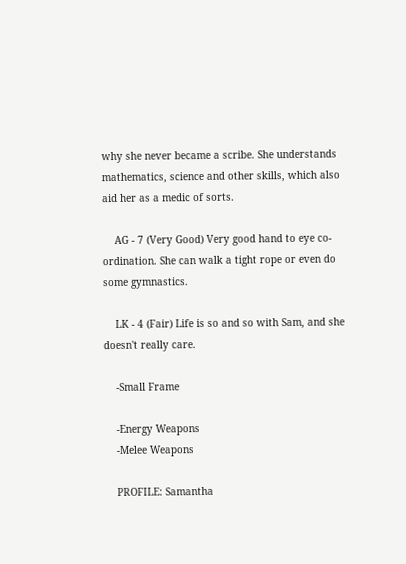why she never became a scribe. She understands mathematics, science and other skills, which also aid her as a medic of sorts.

    AG - 7 (Very Good) Very good hand to eye co-ordination. She can walk a tight rope or even do some gymnastics.

    LK - 4 (Fair) Life is so and so with Sam, and she doesn't really care.

    -Small Frame

    -Energy Weapons
    -Melee Weapons

    PROFILE: Samantha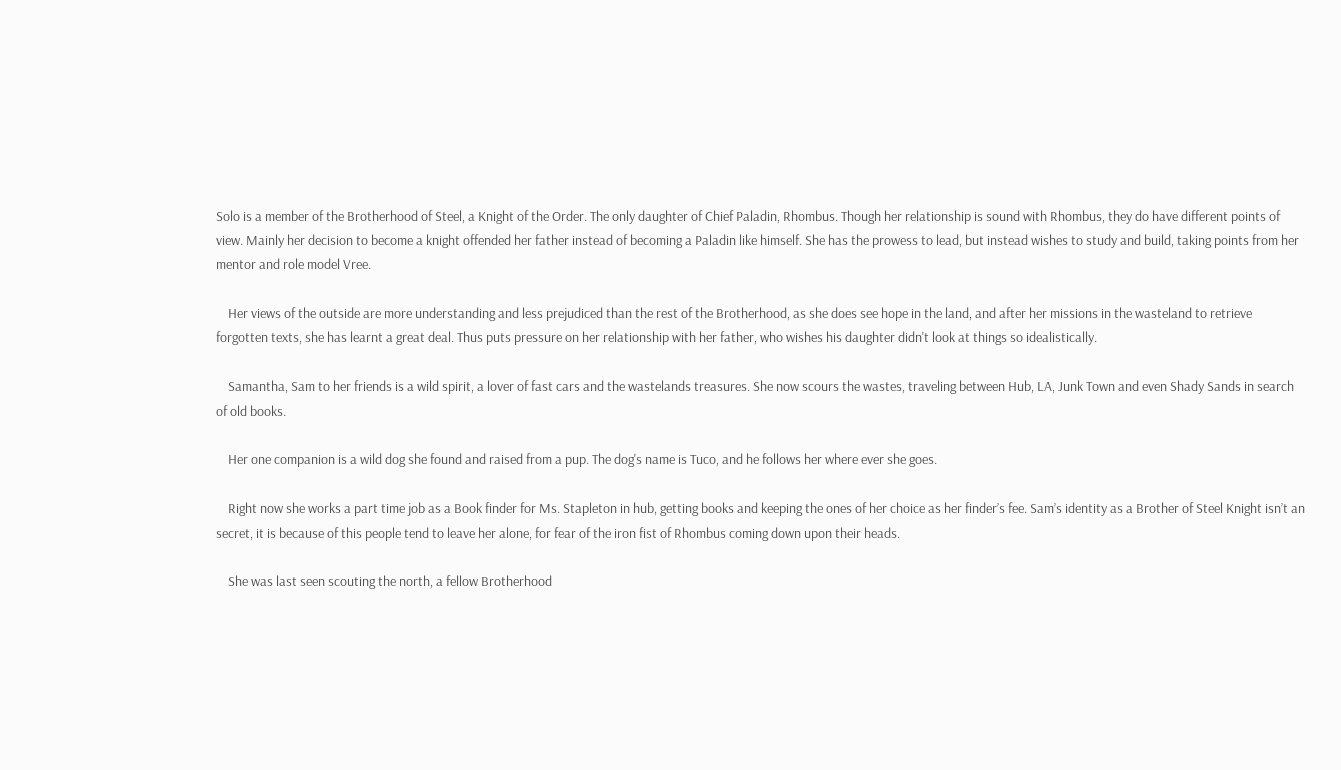Solo is a member of the Brotherhood of Steel, a Knight of the Order. The only daughter of Chief Paladin, Rhombus. Though her relationship is sound with Rhombus, they do have different points of view. Mainly her decision to become a knight offended her father instead of becoming a Paladin like himself. She has the prowess to lead, but instead wishes to study and build, taking points from her mentor and role model Vree.

    Her views of the outside are more understanding and less prejudiced than the rest of the Brotherhood, as she does see hope in the land, and after her missions in the wasteland to retrieve forgotten texts, she has learnt a great deal. Thus puts pressure on her relationship with her father, who wishes his daughter didn't look at things so idealistically.

    Samantha, Sam to her friends is a wild spirit, a lover of fast cars and the wastelands treasures. She now scours the wastes, traveling between Hub, LA, Junk Town and even Shady Sands in search of old books.

    Her one companion is a wild dog she found and raised from a pup. The dog's name is Tuco, and he follows her where ever she goes.

    Right now she works a part time job as a Book finder for Ms. Stapleton in hub, getting books and keeping the ones of her choice as her finder’s fee. Sam’s identity as a Brother of Steel Knight isn’t an secret, it is because of this people tend to leave her alone, for fear of the iron fist of Rhombus coming down upon their heads.

    She was last seen scouting the north, a fellow Brotherhood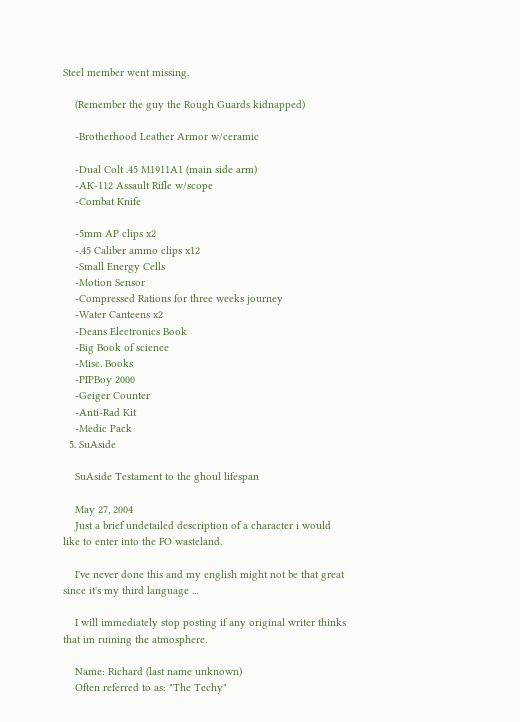Steel member went missing.

    (Remember the guy the Rough Guards kidnapped)

    -Brotherhood Leather Armor w/ceramic

    -Dual Colt .45 M1911A1 (main side arm)
    -AK-112 Assault Rifle w/scope
    -Combat Knife

    -5mm AP clips x2
    -.45 Caliber ammo clips x12
    -Small Energy Cells
    -Motion Sensor
    -Compressed Rations for three weeks journey
    -Water Canteens x2
    -Deans Electronics Book
    -Big Book of science
    -Misc. Books
    -PIPBoy 2000
    -Geiger Counter
    -Anti-Rad Kit
    -Medic Pack
  5. SuAside

    SuAside Testament to the ghoul lifespan

    May 27, 2004
    Just a brief undetailed description of a character i would like to enter into the FO wasteland.

    I've never done this and my english might not be that great since it's my third language ...

    I will immediately stop posting if any original writer thinks that im ruining the atmosphere.

    Name: Richard (last name unknown)
    Often referred to as: "The Techy"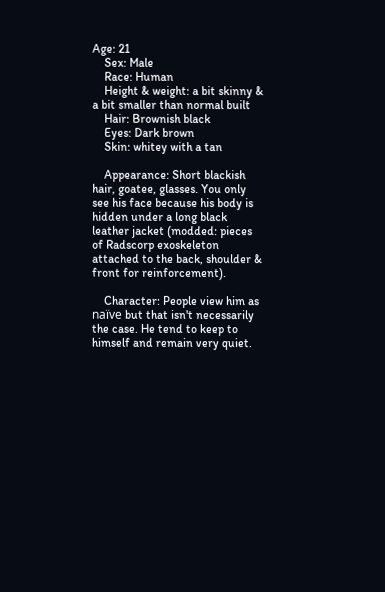Age: 21
    Sex: Male
    Race: Human
    Height & weight: a bit skinny & a bit smaller than normal built
    Hair: Brownish black
    Eyes: Dark brown
    Skin: whitey with a tan

    Appearance: Short blackish hair, goatee, glasses. You only see his face because his body is hidden under a long black leather jacket (modded: pieces of Radscorp exoskeleton attached to the back, shoulder & front for reinforcement).

    Character: People view him as naïve but that isn't necessarily the case. He tend to keep to himself and remain very quiet.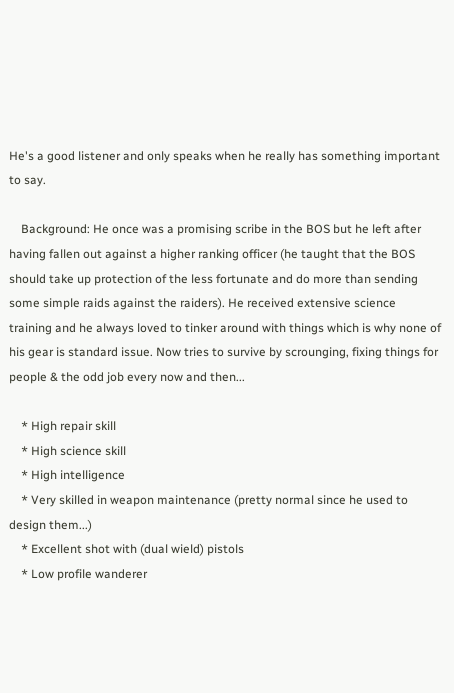He's a good listener and only speaks when he really has something important to say.

    Background: He once was a promising scribe in the BOS but he left after having fallen out against a higher ranking officer (he taught that the BOS should take up protection of the less fortunate and do more than sending some simple raids against the raiders). He received extensive science training and he always loved to tinker around with things which is why none of his gear is standard issue. Now tries to survive by scrounging, fixing things for people & the odd job every now and then...

    * High repair skill
    * High science skill
    * High intelligence
    * Very skilled in weapon maintenance (pretty normal since he used to design them...)
    * Excellent shot with (dual wield) pistols
    * Low profile wanderer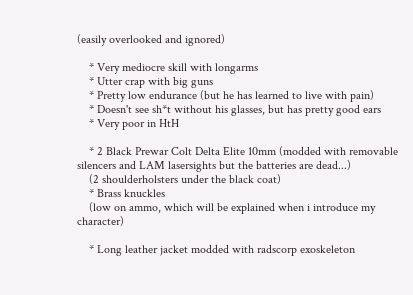(easily overlooked and ignored)

    * Very mediocre skill with longarms
    * Utter crap with big guns
    * Pretty low endurance (but he has learned to live with pain)
    * Doesn't see sh*t without his glasses, but has pretty good ears
    * Very poor in HtH

    * 2 Black Prewar Colt Delta Elite 10mm (modded with removable silencers and LAM lasersights but the batteries are dead...)
    (2 shoulderholsters under the black coat)
    * Brass knuckles
    (low on ammo, which will be explained when i introduce my character)

    * Long leather jacket modded with radscorp exoskeleton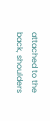attached to the back, shoulders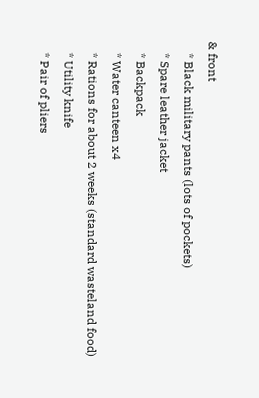& front
    * Black military pants (lots of pockets)
    * Spare leather jacket
    * Backpack
    * Water canteen x4
    * Rations for about 2 weeks (standard wasteland food)
    * Utility knife
    * Pair of pliers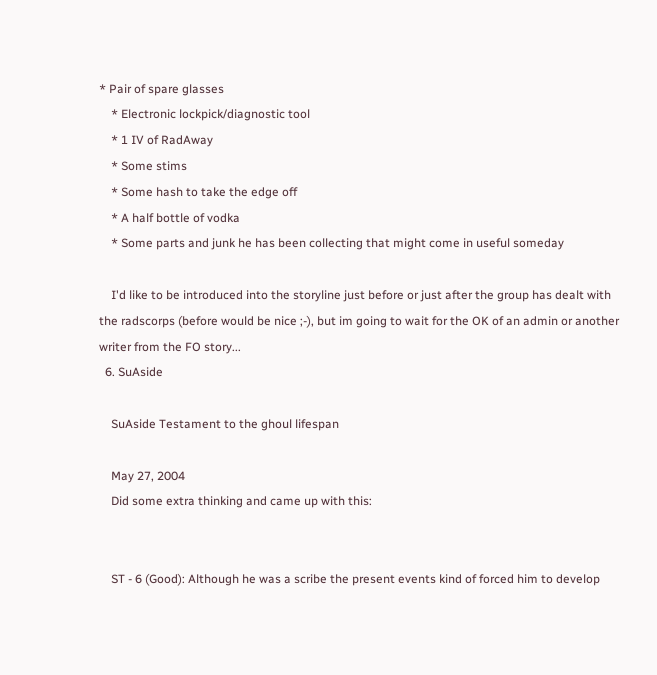* Pair of spare glasses
    * Electronic lockpick/diagnostic tool
    * 1 IV of RadAway
    * Some stims
    * Some hash to take the edge off
    * A half bottle of vodka
    * Some parts and junk he has been collecting that might come in useful someday

    I'd like to be introduced into the storyline just before or just after the group has dealt with the radscorps (before would be nice ;-), but im going to wait for the OK of an admin or another writer from the FO story...
  6. SuAside

    SuAside Testament to the ghoul lifespan

    May 27, 2004
    Did some extra thinking and came up with this:


    ST - 6 (Good): Although he was a scribe the present events kind of forced him to develop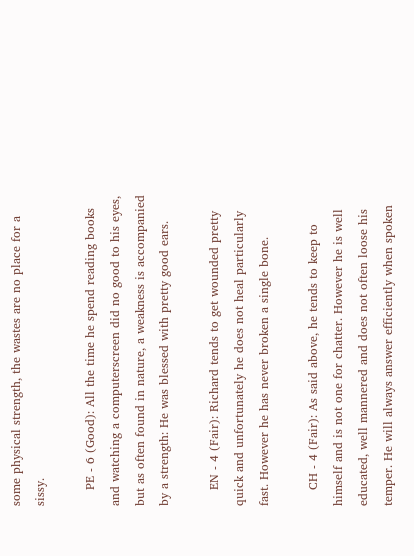some physical strength, the wastes are no place for a sissy.

    PE - 6 (Good): All the time he spend reading books and watching a computerscreen did no good to his eyes, but as often found in nature, a weakness is accompanied by a strength: He was blessed with pretty good ears.

    EN - 4 (Fair): Richard tends to get wounded pretty quick and unfortunately he does not heal particularly fast. However he has never broken a single bone.

    CH - 4 (Fair): As said above, he tends to keep to himself and is not one for chatter. However he is well educated, well mannered and does not often loose his temper. He will always answer efficiently when spoken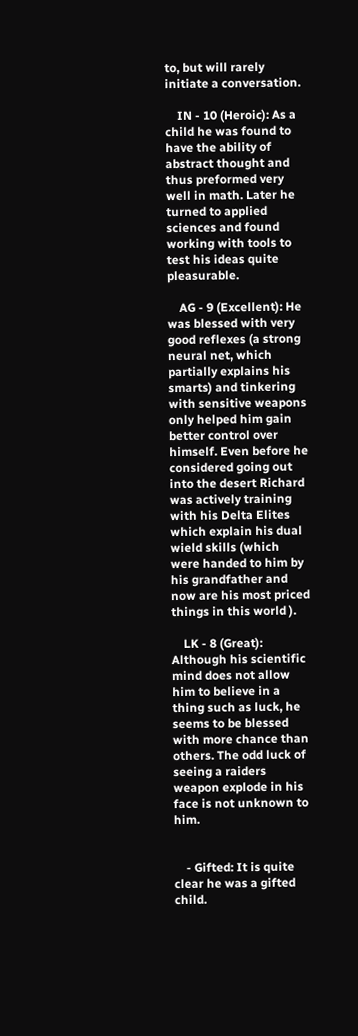to, but will rarely initiate a conversation.

    IN - 10 (Heroic): As a child he was found to have the ability of abstract thought and thus preformed very well in math. Later he turned to applied sciences and found working with tools to test his ideas quite pleasurable.

    AG - 9 (Excellent): He was blessed with very good reflexes (a strong neural net, which partially explains his smarts) and tinkering with sensitive weapons only helped him gain better control over himself. Even before he considered going out into the desert Richard was actively training with his Delta Elites which explain his dual wield skills (which were handed to him by his grandfather and now are his most priced things in this world ).

    LK - 8 (Great): Although his scientific mind does not allow him to believe in a thing such as luck, he seems to be blessed with more chance than others. The odd luck of seeing a raiders weapon explode in his face is not unknown to him.


    - Gifted: It is quite clear he was a gifted child.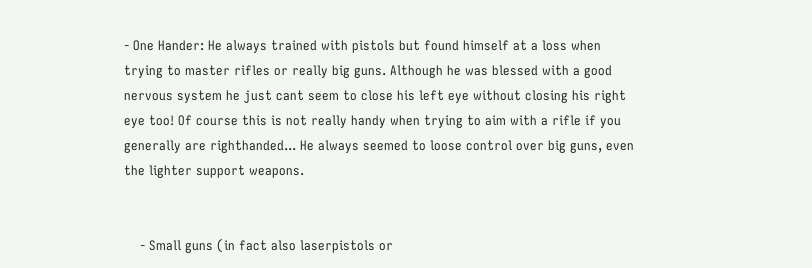- One Hander: He always trained with pistols but found himself at a loss when trying to master rifles or really big guns. Although he was blessed with a good nervous system he just cant seem to close his left eye without closing his right eye too! Of course this is not really handy when trying to aim with a rifle if you generally are righthanded... He always seemed to loose control over big guns, even the lighter support weapons.


    - Small guns (in fact also laserpistols or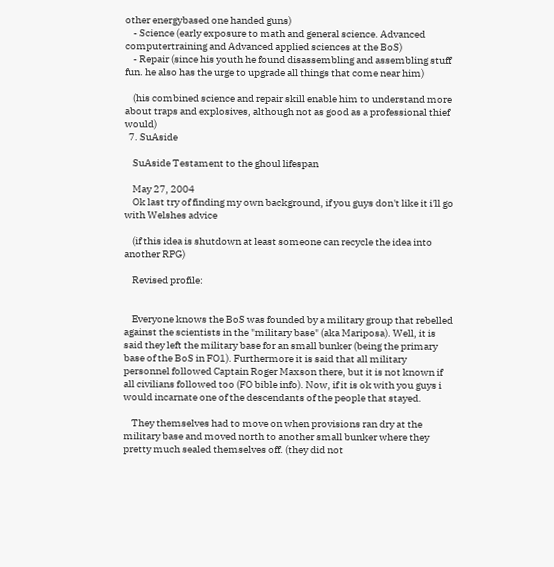other energybased one handed guns)
    - Science (early exposure to math and general science. Advanced computertraining and Advanced applied sciences at the BoS)
    - Repair (since his youth he found disassembling and assembling stuff fun. he also has the urge to upgrade all things that come near him)

    (his combined science and repair skill enable him to understand more about traps and explosives, although not as good as a professional thief would)
  7. SuAside

    SuAside Testament to the ghoul lifespan

    May 27, 2004
    Ok last try of finding my own background, if you guys don't like it i'll go with Welshes advice

    (if this idea is shutdown at least someone can recycle the idea into another RPG)

    Revised profile:


    Everyone knows the BoS was founded by a military group that rebelled against the scientists in the "military base" (aka Mariposa). Well, it is said they left the military base for an small bunker (being the primary base of the BoS in FO1). Furthermore it is said that all military personnel followed Captain Roger Maxson there, but it is not known if all civilians followed too (FO bible info). Now, if it is ok with you guys i would incarnate one of the descendants of the people that stayed.

    They themselves had to move on when provisions ran dry at the military base and moved north to another small bunker where they pretty much sealed themselves off. (they did not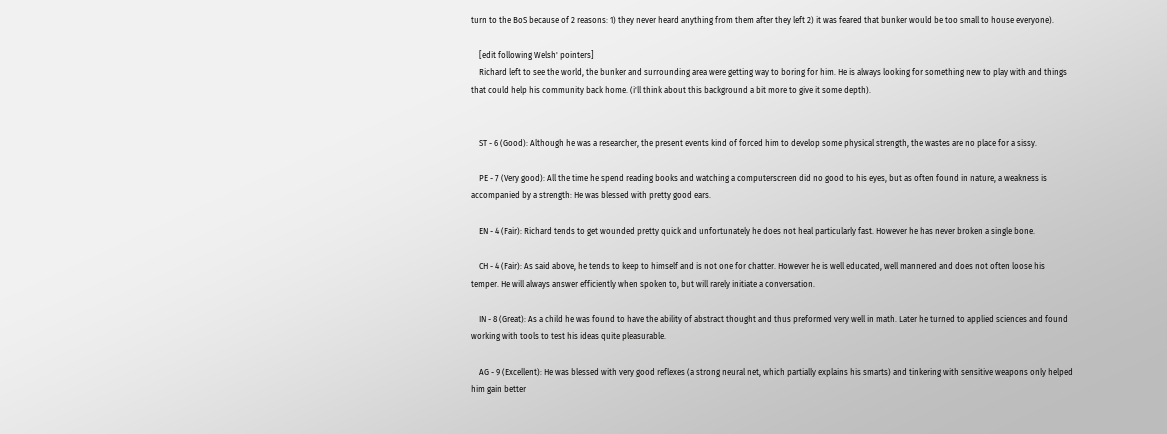turn to the BoS because of 2 reasons: 1) they never heard anything from them after they left 2) it was feared that bunker would be too small to house everyone).

    [edit following Welsh' pointers]
    Richard left to see the world, the bunker and surrounding area were getting way to boring for him. He is always looking for something new to play with and things that could help his community back home. (i'll think about this background a bit more to give it some depth).


    ST - 6 (Good): Although he was a researcher, the present events kind of forced him to develop some physical strength, the wastes are no place for a sissy.

    PE - 7 (Very good): All the time he spend reading books and watching a computerscreen did no good to his eyes, but as often found in nature, a weakness is accompanied by a strength: He was blessed with pretty good ears.

    EN - 4 (Fair): Richard tends to get wounded pretty quick and unfortunately he does not heal particularly fast. However he has never broken a single bone.

    CH - 4 (Fair): As said above, he tends to keep to himself and is not one for chatter. However he is well educated, well mannered and does not often loose his temper. He will always answer efficiently when spoken to, but will rarely initiate a conversation.

    IN - 8 (Great): As a child he was found to have the ability of abstract thought and thus preformed very well in math. Later he turned to applied sciences and found working with tools to test his ideas quite pleasurable.

    AG - 9 (Excellent): He was blessed with very good reflexes (a strong neural net, which partially explains his smarts) and tinkering with sensitive weapons only helped him gain better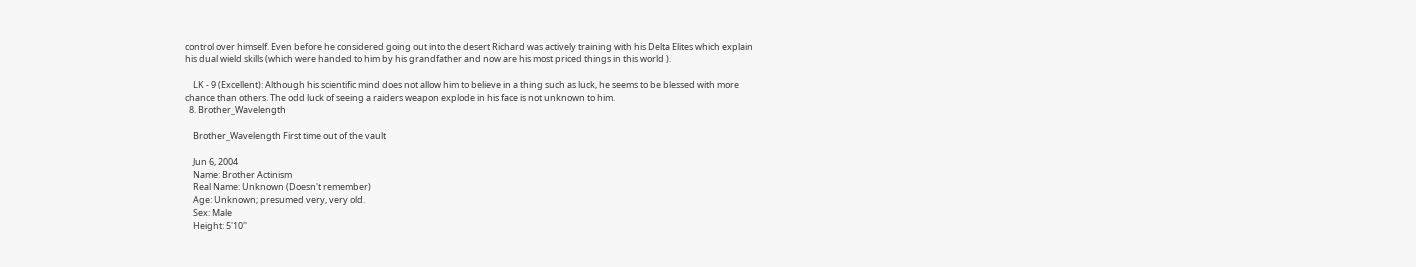control over himself. Even before he considered going out into the desert Richard was actively training with his Delta Elites which explain his dual wield skills (which were handed to him by his grandfather and now are his most priced things in this world ).

    LK - 9 (Excellent): Although his scientific mind does not allow him to believe in a thing such as luck, he seems to be blessed with more chance than others. The odd luck of seeing a raiders weapon explode in his face is not unknown to him.
  8. Brother_Wavelength

    Brother_Wavelength First time out of the vault

    Jun 6, 2004
    Name: Brother Actinism
    Real Name: Unknown (Doesn't remember)
    Age: Unknown; presumed very, very old.
    Sex: Male
    Height: 5'10''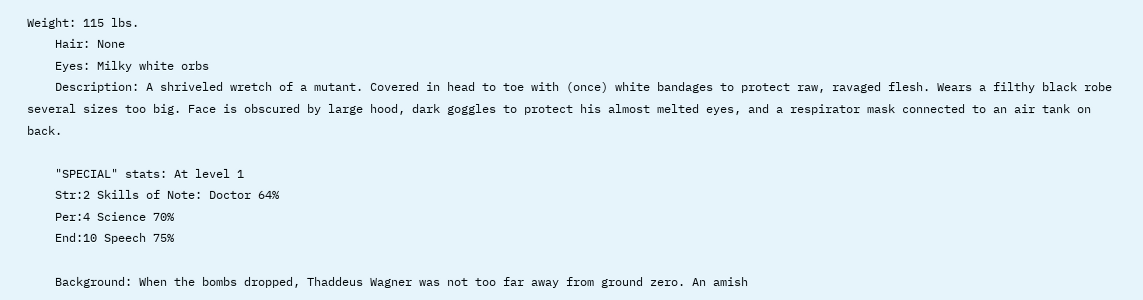Weight: 115 lbs.
    Hair: None
    Eyes: Milky white orbs
    Description: A shriveled wretch of a mutant. Covered in head to toe with (once) white bandages to protect raw, ravaged flesh. Wears a filthy black robe several sizes too big. Face is obscured by large hood, dark goggles to protect his almost melted eyes, and a respirator mask connected to an air tank on back.

    "SPECIAL" stats: At level 1
    Str:2 Skills of Note: Doctor 64%
    Per:4 Science 70%
    End:10 Speech 75%

    Background: When the bombs dropped, Thaddeus Wagner was not too far away from ground zero. An amish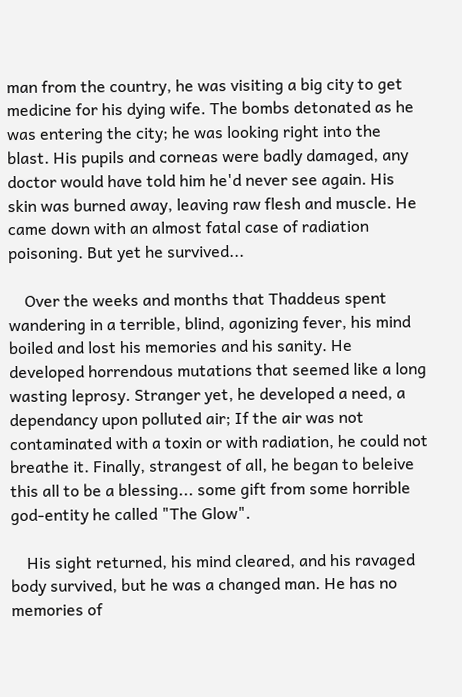man from the country, he was visiting a big city to get medicine for his dying wife. The bombs detonated as he was entering the city; he was looking right into the blast. His pupils and corneas were badly damaged, any doctor would have told him he'd never see again. His skin was burned away, leaving raw flesh and muscle. He came down with an almost fatal case of radiation poisoning. But yet he survived...

    Over the weeks and months that Thaddeus spent wandering in a terrible, blind, agonizing fever, his mind boiled and lost his memories and his sanity. He developed horrendous mutations that seemed like a long wasting leprosy. Stranger yet, he developed a need, a dependancy upon polluted air; If the air was not contaminated with a toxin or with radiation, he could not breathe it. Finally, strangest of all, he began to beleive this all to be a blessing... some gift from some horrible god-entity he called "The Glow".

    His sight returned, his mind cleared, and his ravaged body survived, but he was a changed man. He has no memories of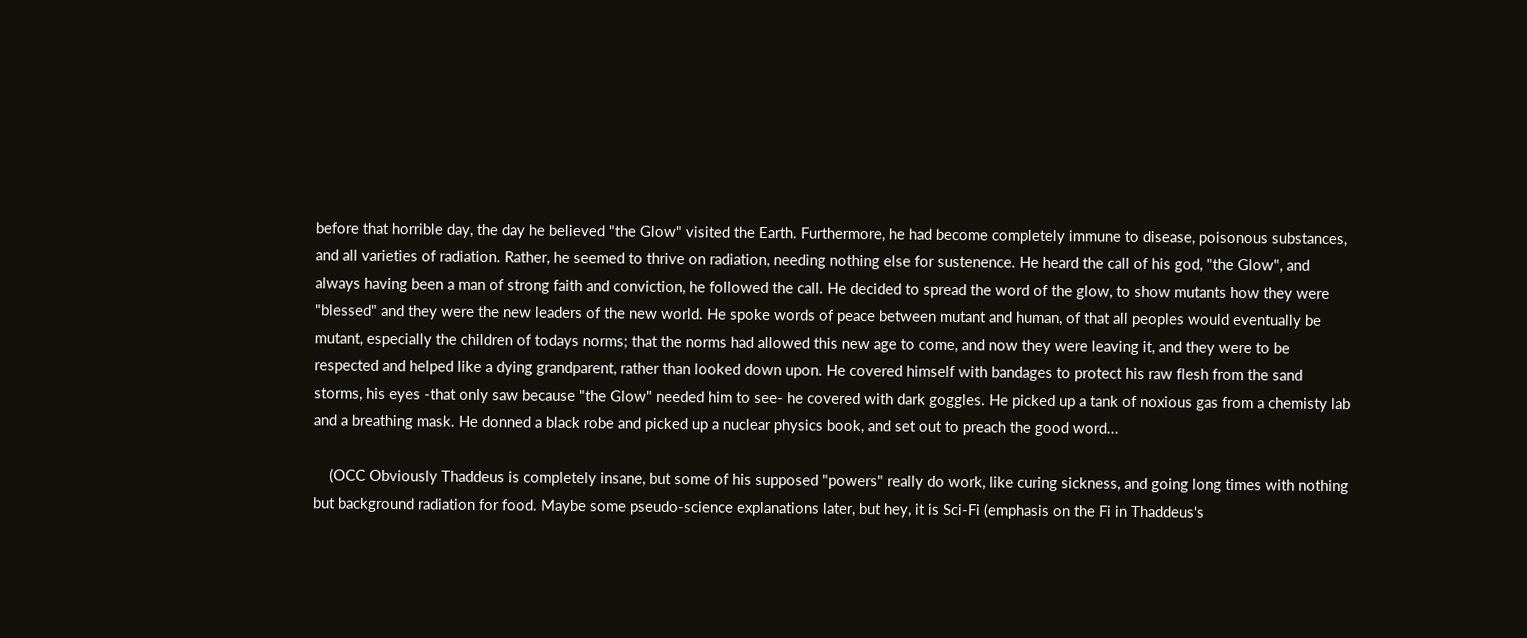before that horrible day, the day he believed "the Glow" visited the Earth. Furthermore, he had become completely immune to disease, poisonous substances, and all varieties of radiation. Rather, he seemed to thrive on radiation, needing nothing else for sustenence. He heard the call of his god, "the Glow", and always having been a man of strong faith and conviction, he followed the call. He decided to spread the word of the glow, to show mutants how they were "blessed" and they were the new leaders of the new world. He spoke words of peace between mutant and human, of that all peoples would eventually be mutant, especially the children of todays norms; that the norms had allowed this new age to come, and now they were leaving it, and they were to be respected and helped like a dying grandparent, rather than looked down upon. He covered himself with bandages to protect his raw flesh from the sand storms, his eyes -that only saw because "the Glow" needed him to see- he covered with dark goggles. He picked up a tank of noxious gas from a chemisty lab and a breathing mask. He donned a black robe and picked up a nuclear physics book, and set out to preach the good word...

    (OCC Obviously Thaddeus is completely insane, but some of his supposed "powers" really do work, like curing sickness, and going long times with nothing but background radiation for food. Maybe some pseudo-science explanations later, but hey, it is Sci-Fi (emphasis on the Fi in Thaddeus's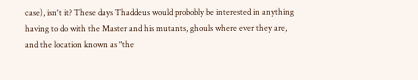case), isn't it? These days Thaddeus would probobly be interested in anything having to do with the Master and his mutants, ghouls where ever they are, and the location known as "the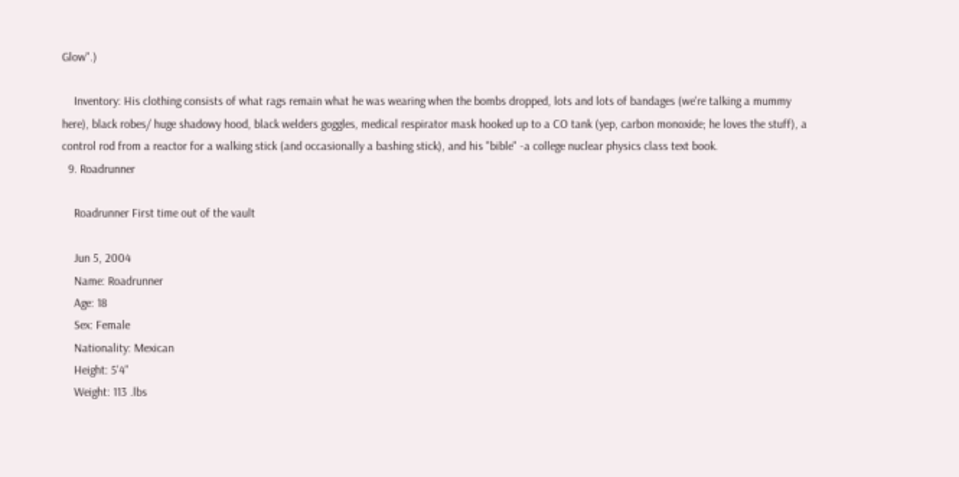Glow".)

    Inventory: His clothing consists of what rags remain what he was wearing when the bombs dropped, lots and lots of bandages (we're talking a mummy here), black robes/ huge shadowy hood, black welders goggles, medical respirator mask hooked up to a CO tank (yep, carbon monoxide; he loves the stuff), a control rod from a reactor for a walking stick (and occasionally a bashing stick), and his "bible" -a college nuclear physics class text book.
  9. Roadrunner

    Roadrunner First time out of the vault

    Jun 5, 2004
    Name: Roadrunner
    Age: 18
    Sex: Female
    Nationality: Mexican
    Height: 5'4"
    Weight: 113 .lbs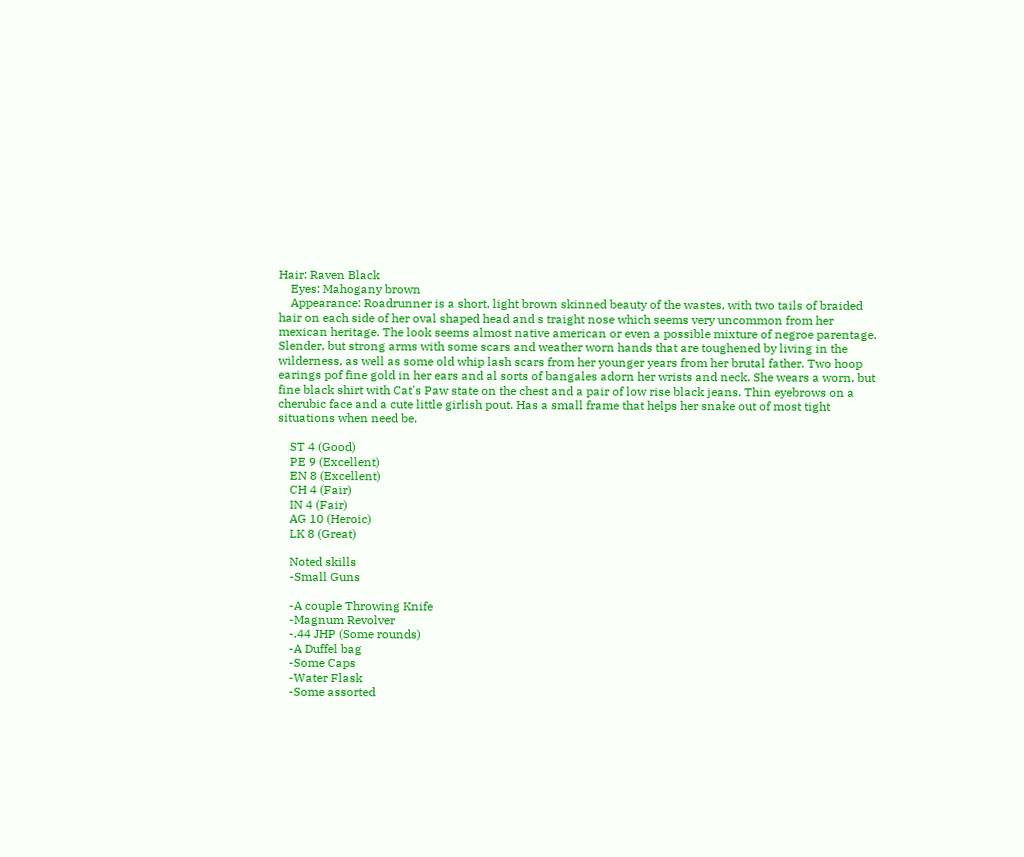Hair: Raven Black
    Eyes: Mahogany brown
    Appearance: Roadrunner is a short, light brown skinned beauty of the wastes, with two tails of braided hair on each side of her oval shaped head and s traight nose which seems very uncommon from her mexican heritage. The look seems almost native american or even a possible mixture of negroe parentage. Slender, but strong arms with some scars and weather worn hands that are toughened by living in the wilderness, as well as some old whip lash scars from her younger years from her brutal father. Two hoop earings pof fine gold in her ears and al sorts of bangales adorn her wrists and neck. She wears a worn, but fine black shirt with Cat's Paw state on the chest and a pair of low rise black jeans. Thin eyebrows on a cherubic face and a cute little girlish pout. Has a small frame that helps her snake out of most tight situations when need be.

    ST 4 (Good)
    PE 9 (Excellent)
    EN 8 (Excellent)
    CH 4 (Fair)
    IN 4 (Fair)
    AG 10 (Heroic)
    LK 8 (Great)

    Noted skills
    -Small Guns

    -A couple Throwing Knife
    -Magnum Revolver
    -.44 JHP (Some rounds)
    -A Duffel bag
    -Some Caps
    -Water Flask
    -Some assorted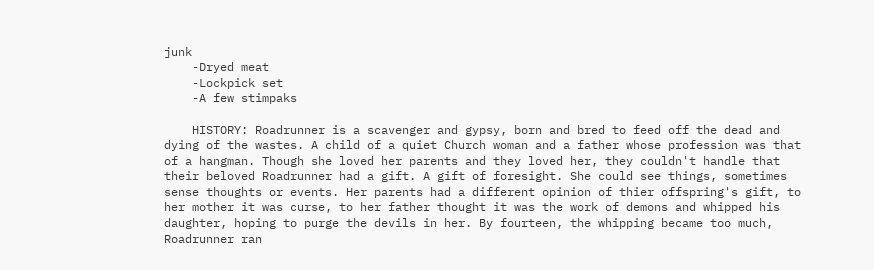junk
    -Dryed meat
    -Lockpick set
    -A few stimpaks

    HISTORY: Roadrunner is a scavenger and gypsy, born and bred to feed off the dead and dying of the wastes. A child of a quiet Church woman and a father whose profession was that of a hangman. Though she loved her parents and they loved her, they couldn't handle that their beloved Roadrunner had a gift. A gift of foresight. She could see things, sometimes sense thoughts or events. Her parents had a different opinion of thier offspring's gift, to her mother it was curse, to her father thought it was the work of demons and whipped his daughter, hoping to purge the devils in her. By fourteen, the whipping became too much, Roadrunner ran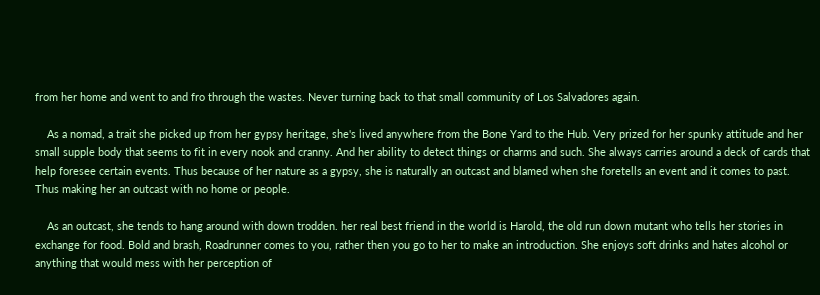from her home and went to and fro through the wastes. Never turning back to that small community of Los Salvadores again.

    As a nomad, a trait she picked up from her gypsy heritage, she's lived anywhere from the Bone Yard to the Hub. Very prized for her spunky attitude and her small supple body that seems to fit in every nook and cranny. And her ability to detect things or charms and such. She always carries around a deck of cards that help foresee certain events. Thus because of her nature as a gypsy, she is naturally an outcast and blamed when she foretells an event and it comes to past. Thus making her an outcast with no home or people.

    As an outcast, she tends to hang around with down trodden. her real best friend in the world is Harold, the old run down mutant who tells her stories in exchange for food. Bold and brash, Roadrunner comes to you, rather then you go to her to make an introduction. She enjoys soft drinks and hates alcohol or anything that would mess with her perception of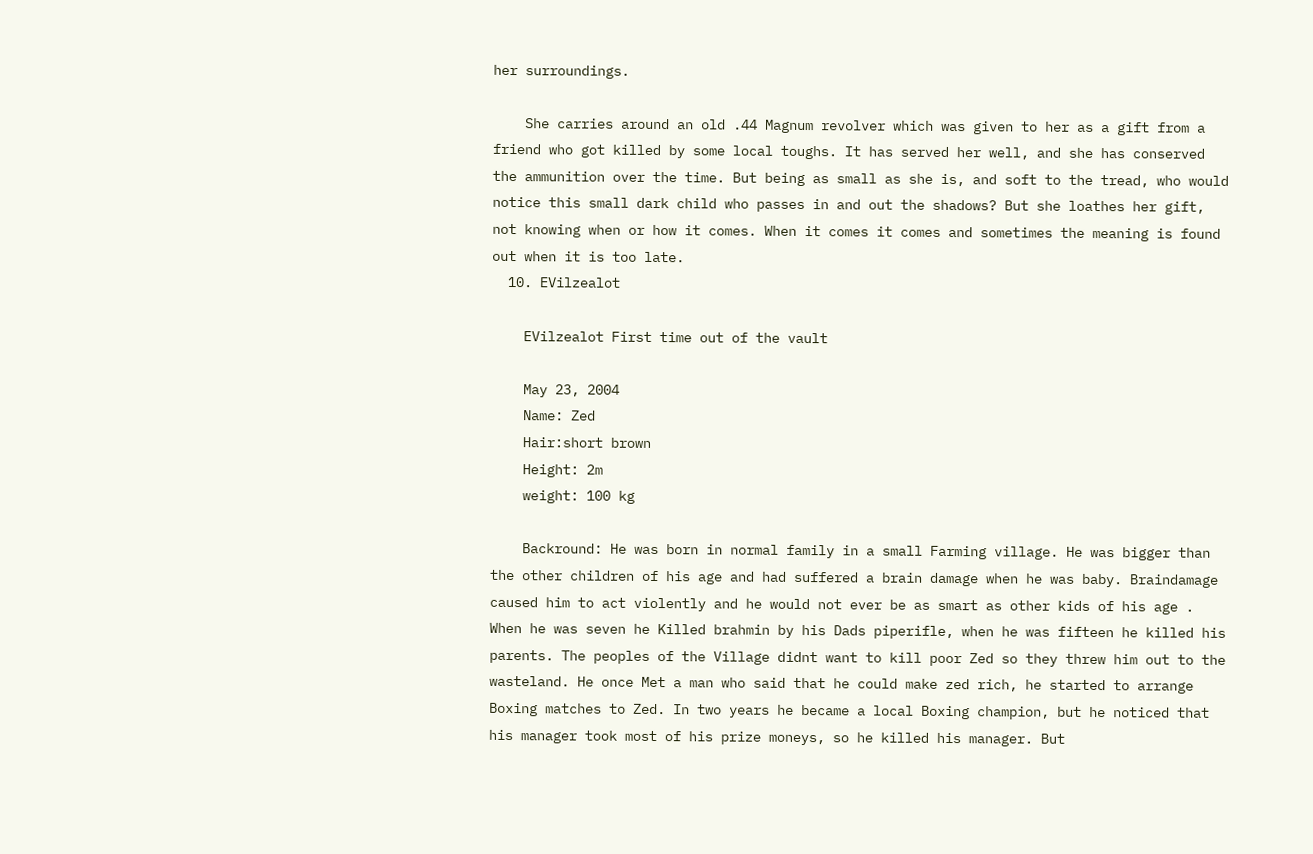her surroundings.

    She carries around an old .44 Magnum revolver which was given to her as a gift from a friend who got killed by some local toughs. It has served her well, and she has conserved the ammunition over the time. But being as small as she is, and soft to the tread, who would notice this small dark child who passes in and out the shadows? But she loathes her gift, not knowing when or how it comes. When it comes it comes and sometimes the meaning is found out when it is too late.
  10. EVilzealot

    EVilzealot First time out of the vault

    May 23, 2004
    Name: Zed
    Hair:short brown
    Height: 2m
    weight: 100 kg

    Backround: He was born in normal family in a small Farming village. He was bigger than the other children of his age and had suffered a brain damage when he was baby. Braindamage caused him to act violently and he would not ever be as smart as other kids of his age . When he was seven he Killed brahmin by his Dads piperifle, when he was fifteen he killed his parents. The peoples of the Village didnt want to kill poor Zed so they threw him out to the wasteland. He once Met a man who said that he could make zed rich, he started to arrange Boxing matches to Zed. In two years he became a local Boxing champion, but he noticed that his manager took most of his prize moneys, so he killed his manager. But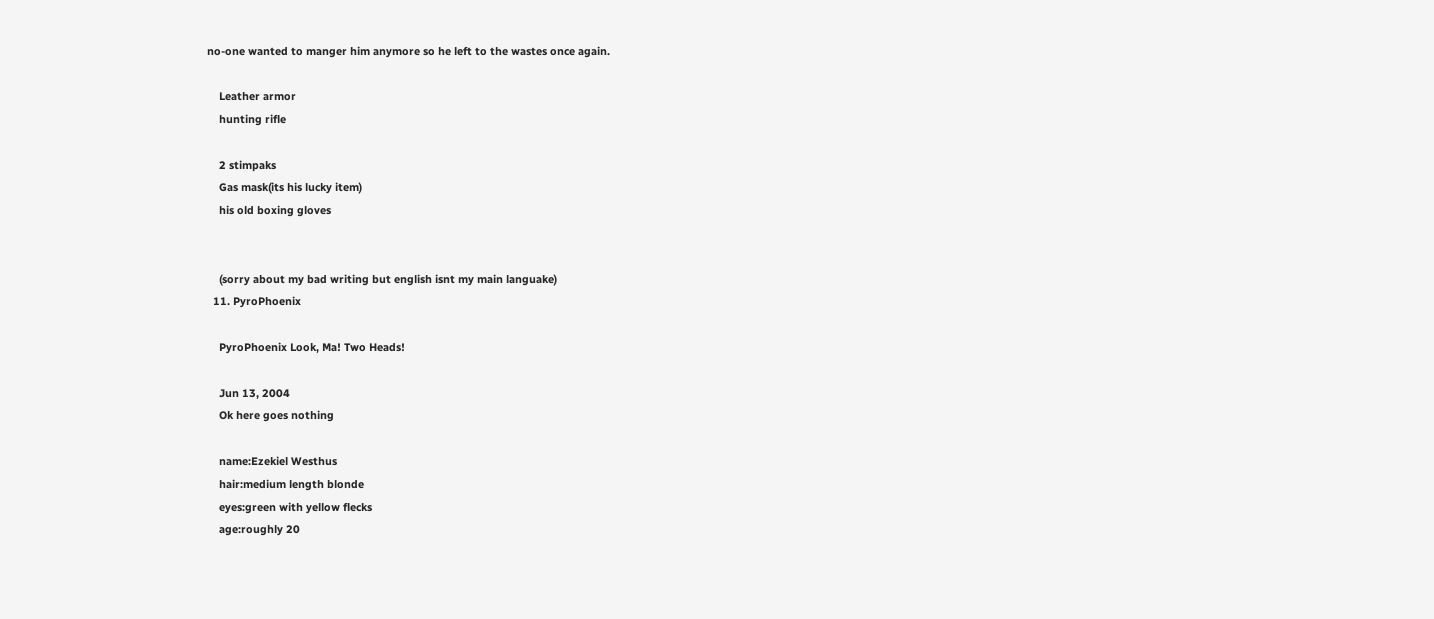no-one wanted to manger him anymore so he left to the wastes once again.

    Leather armor
    hunting rifle

    2 stimpaks
    Gas mask(its his lucky item)
    his old boxing gloves


    (sorry about my bad writing but english isnt my main languake)
  11. PyroPhoenix

    PyroPhoenix Look, Ma! Two Heads!

    Jun 13, 2004
    Ok here goes nothing

    name:Ezekiel Westhus
    hair:medium length blonde
    eyes:green with yellow flecks
    age:roughly 20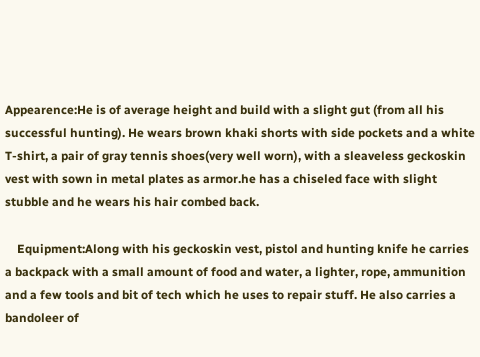Appearence:He is of average height and build with a slight gut (from all his successful hunting). He wears brown khaki shorts with side pockets and a white T-shirt, a pair of gray tennis shoes(very well worn), with a sleaveless geckoskin vest with sown in metal plates as armor.he has a chiseled face with slight stubble and he wears his hair combed back.

    Equipment:Along with his geckoskin vest, pistol and hunting knife he carries a backpack with a small amount of food and water, a lighter, rope, ammunition and a few tools and bit of tech which he uses to repair stuff. He also carries a bandoleer of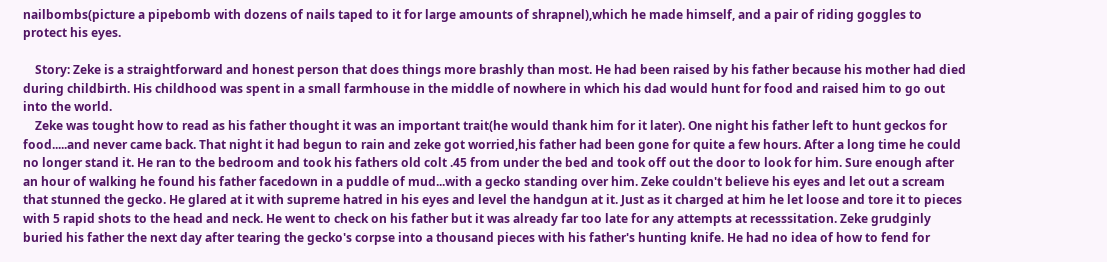nailbombs(picture a pipebomb with dozens of nails taped to it for large amounts of shrapnel),which he made himself, and a pair of riding goggles to protect his eyes.

    Story: Zeke is a straightforward and honest person that does things more brashly than most. He had been raised by his father because his mother had died during childbirth. His childhood was spent in a small farmhouse in the middle of nowhere in which his dad would hunt for food and raised him to go out into the world.
    Zeke was tought how to read as his father thought it was an important trait(he would thank him for it later). One night his father left to hunt geckos for food.....and never came back. That night it had begun to rain and zeke got worried,his father had been gone for quite a few hours. After a long time he could no longer stand it. He ran to the bedroom and took his fathers old colt .45 from under the bed and took off out the door to look for him. Sure enough after an hour of walking he found his father facedown in a puddle of mud...with a gecko standing over him. Zeke couldn't believe his eyes and let out a scream that stunned the gecko. He glared at it with supreme hatred in his eyes and level the handgun at it. Just as it charged at him he let loose and tore it to pieces with 5 rapid shots to the head and neck. He went to check on his father but it was already far too late for any attempts at recesssitation. Zeke grudginly buried his father the next day after tearing the gecko's corpse into a thousand pieces with his father's hunting knife. He had no idea of how to fend for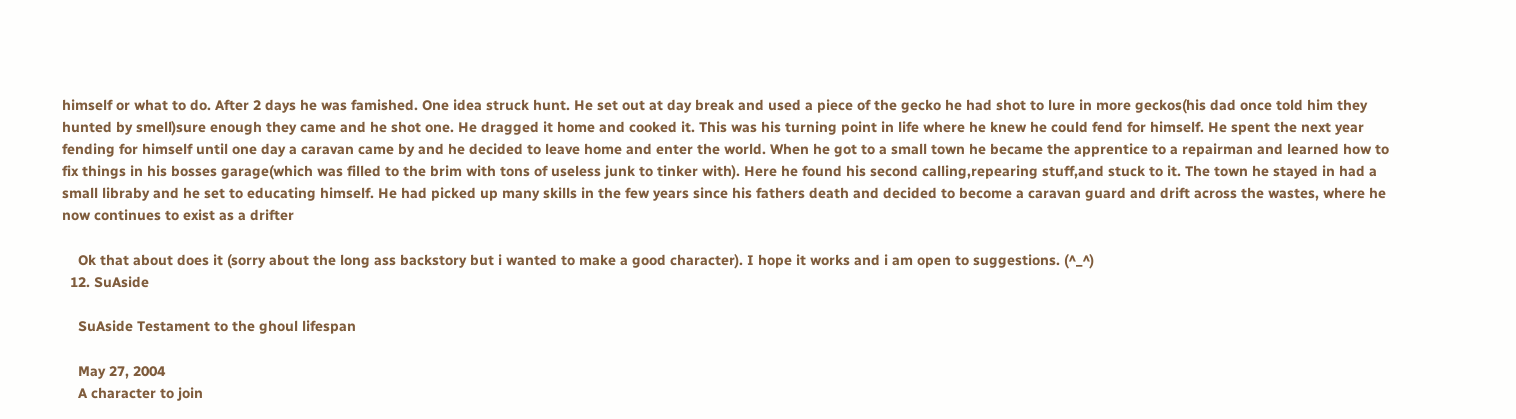himself or what to do. After 2 days he was famished. One idea struck hunt. He set out at day break and used a piece of the gecko he had shot to lure in more geckos(his dad once told him they hunted by smell)sure enough they came and he shot one. He dragged it home and cooked it. This was his turning point in life where he knew he could fend for himself. He spent the next year fending for himself until one day a caravan came by and he decided to leave home and enter the world. When he got to a small town he became the apprentice to a repairman and learned how to fix things in his bosses garage(which was filled to the brim with tons of useless junk to tinker with). Here he found his second calling,repearing stuff,and stuck to it. The town he stayed in had a small libraby and he set to educating himself. He had picked up many skills in the few years since his fathers death and decided to become a caravan guard and drift across the wastes, where he now continues to exist as a drifter

    Ok that about does it (sorry about the long ass backstory but i wanted to make a good character). I hope it works and i am open to suggestions. (^_^)
  12. SuAside

    SuAside Testament to the ghoul lifespan

    May 27, 2004
    A character to join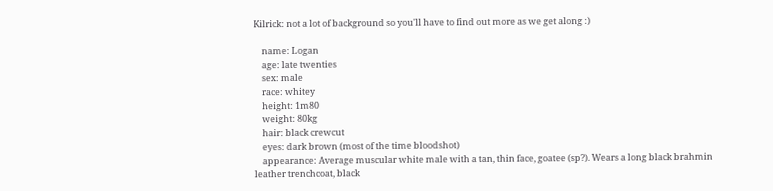Kilrick: not a lot of background so you'll have to find out more as we get along :)

    name: Logan
    age: late twenties
    sex: male
    race: whitey
    height: 1m80
    weight: 80kg
    hair: black crewcut
    eyes: dark brown (most of the time bloodshot)
    appearance: Average muscular white male with a tan, thin face, goatee (sp?). Wears a long black brahmin leather trenchcoat, black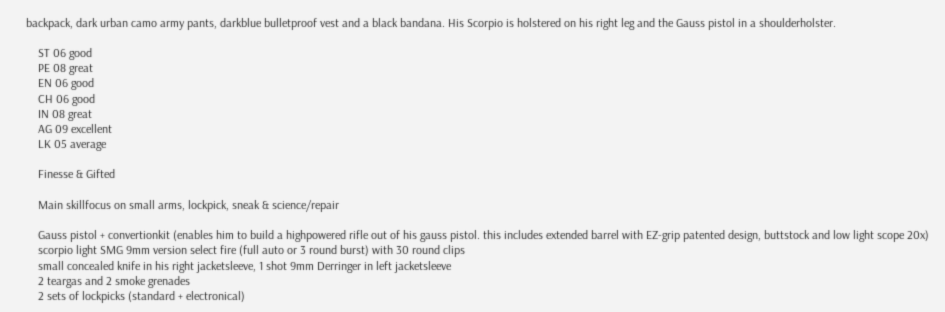backpack, dark urban camo army pants, darkblue bulletproof vest and a black bandana. His Scorpio is holstered on his right leg and the Gauss pistol in a shoulderholster.

    ST 06 good
    PE 08 great
    EN 06 good
    CH 06 good
    IN 08 great
    AG 09 excellent
    LK 05 average

    Finesse & Gifted

    Main skillfocus on small arms, lockpick, sneak & science/repair

    Gauss pistol + convertionkit (enables him to build a highpowered rifle out of his gauss pistol. this includes extended barrel with EZ-grip patented design, buttstock and low light scope 20x)
    scorpio light SMG 9mm version select fire (full auto or 3 round burst) with 30 round clips
    small concealed knife in his right jacketsleeve, 1 shot 9mm Derringer in left jacketsleeve
    2 teargas and 2 smoke grenades
    2 sets of lockpicks (standard + electronical)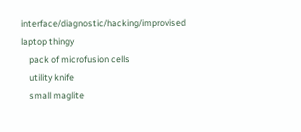interface/diagnostic/hacking/improvised laptop thingy
    pack of microfusion cells
    utility knife
    small maglite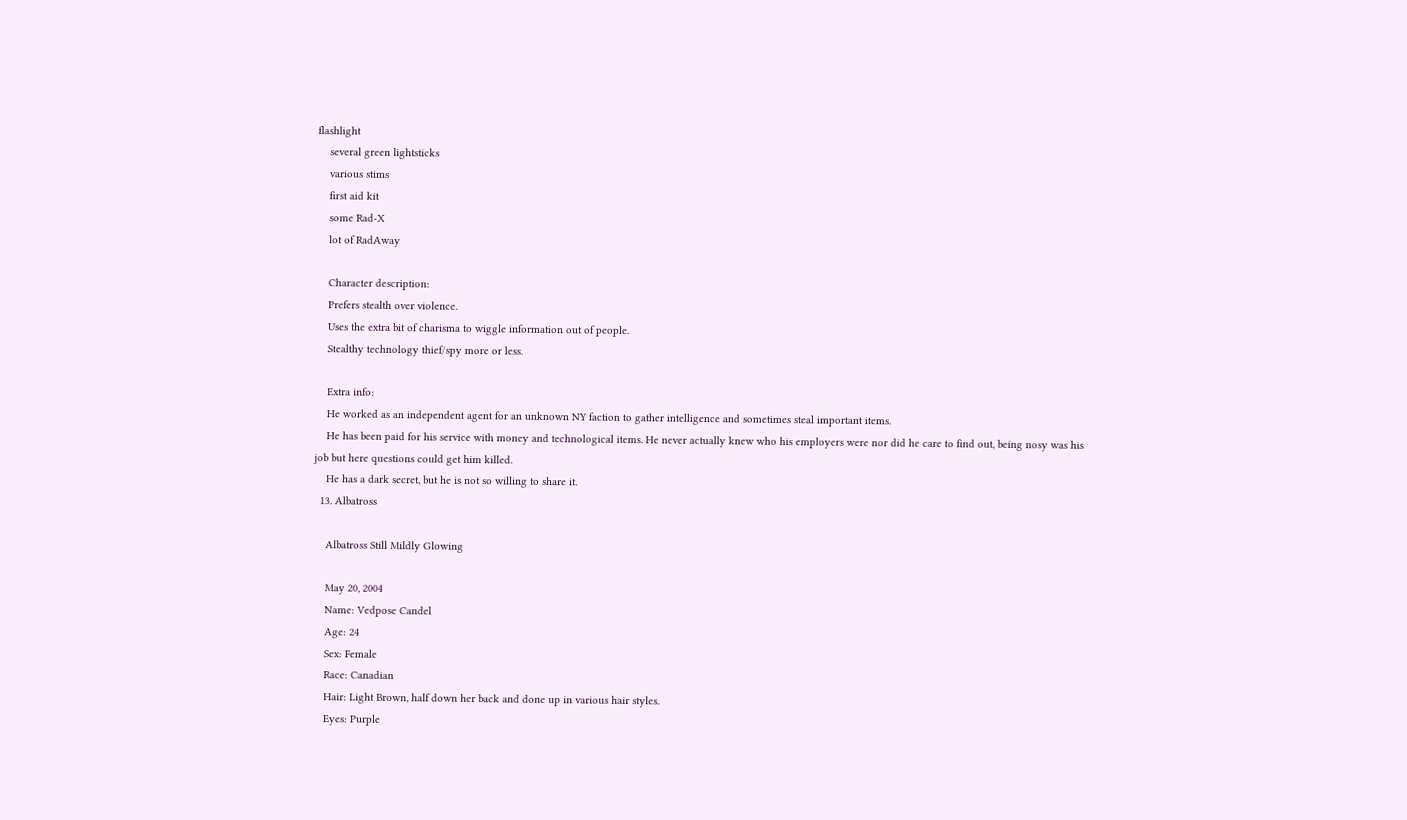flashlight
    several green lightsticks
    various stims
    first aid kit
    some Rad-X
    lot of RadAway

    Character description:
    Prefers stealth over violence.
    Uses the extra bit of charisma to wiggle information out of people.
    Stealthy technology thief/spy more or less.

    Extra info:
    He worked as an independent agent for an unknown NY faction to gather intelligence and sometimes steal important items.
    He has been paid for his service with money and technological items. He never actually knew who his employers were nor did he care to find out, being nosy was his job but here questions could get him killed.
    He has a dark secret, but he is not so willing to share it.
  13. Albatross

    Albatross Still Mildly Glowing

    May 20, 2004
    Name: Vedpose Candel
    Age: 24
    Sex: Female
    Race: Canadian
    Hair: Light Brown, half down her back and done up in various hair styles.
    Eyes: Purple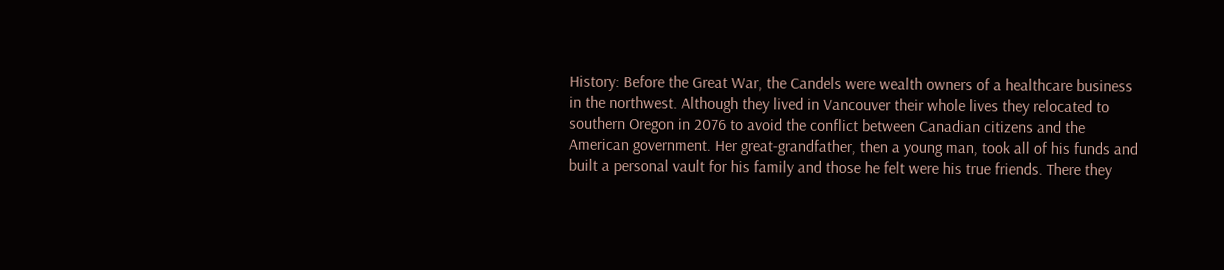History: Before the Great War, the Candels were wealth owners of a healthcare business in the northwest. Although they lived in Vancouver their whole lives they relocated to southern Oregon in 2076 to avoid the conflict between Canadian citizens and the American government. Her great-grandfather, then a young man, took all of his funds and built a personal vault for his family and those he felt were his true friends. There they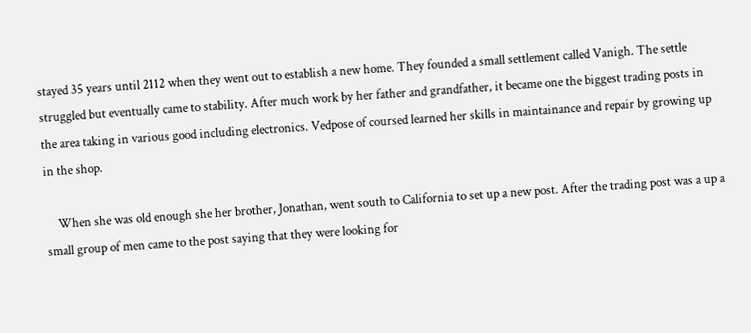stayed 35 years until 2112 when they went out to establish a new home. They founded a small settlement called Vanigh. The settle struggled but eventually came to stability. After much work by her father and grandfather, it became one the biggest trading posts in the area taking in various good including electronics. Vedpose of coursed learned her skills in maintainance and repair by growing up in the shop.

    When she was old enough she her brother, Jonathan, went south to California to set up a new post. After the trading post was a up a small group of men came to the post saying that they were looking for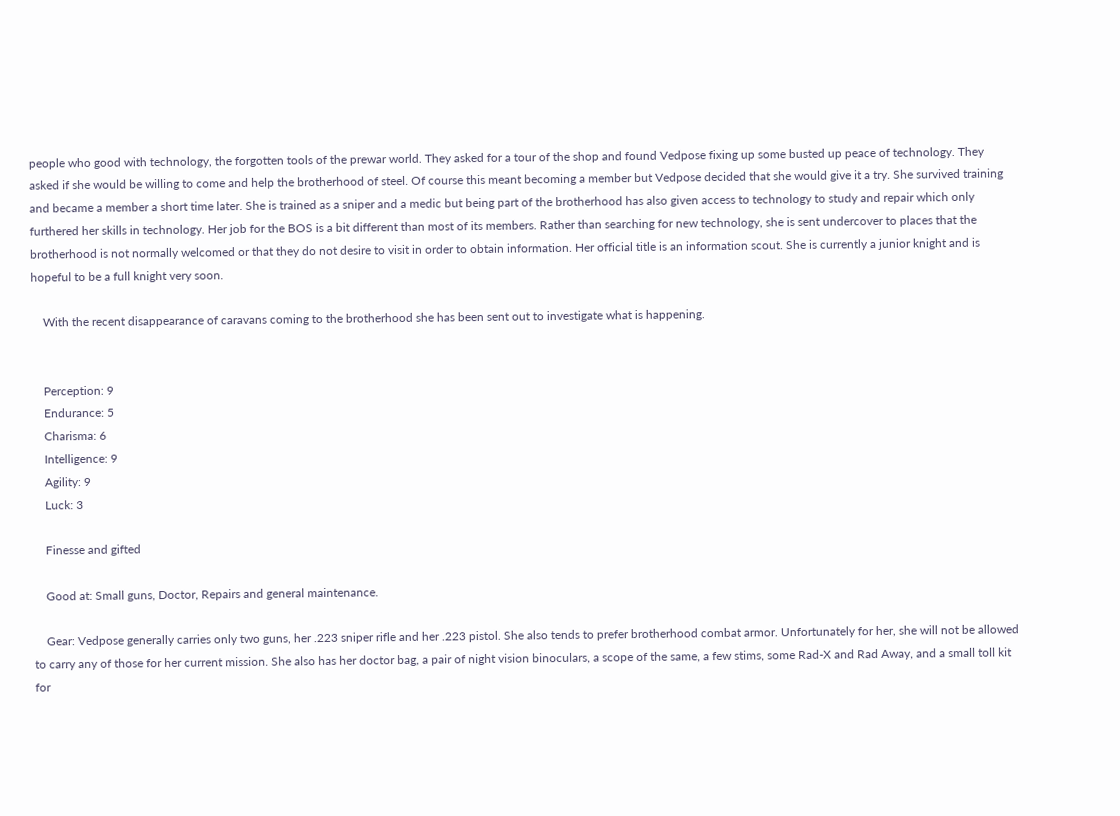people who good with technology, the forgotten tools of the prewar world. They asked for a tour of the shop and found Vedpose fixing up some busted up peace of technology. They asked if she would be willing to come and help the brotherhood of steel. Of course this meant becoming a member but Vedpose decided that she would give it a try. She survived training and became a member a short time later. She is trained as a sniper and a medic but being part of the brotherhood has also given access to technology to study and repair which only furthered her skills in technology. Her job for the BOS is a bit different than most of its members. Rather than searching for new technology, she is sent undercover to places that the brotherhood is not normally welcomed or that they do not desire to visit in order to obtain information. Her official title is an information scout. She is currently a junior knight and is hopeful to be a full knight very soon.

    With the recent disappearance of caravans coming to the brotherhood she has been sent out to investigate what is happening.


    Perception: 9
    Endurance: 5
    Charisma: 6
    Intelligence: 9
    Agility: 9
    Luck: 3

    Finesse and gifted

    Good at: Small guns, Doctor, Repairs and general maintenance.

    Gear: Vedpose generally carries only two guns, her .223 sniper rifle and her .223 pistol. She also tends to prefer brotherhood combat armor. Unfortunately for her, she will not be allowed to carry any of those for her current mission. She also has her doctor bag, a pair of night vision binoculars, a scope of the same, a few stims, some Rad-X and Rad Away, and a small toll kit for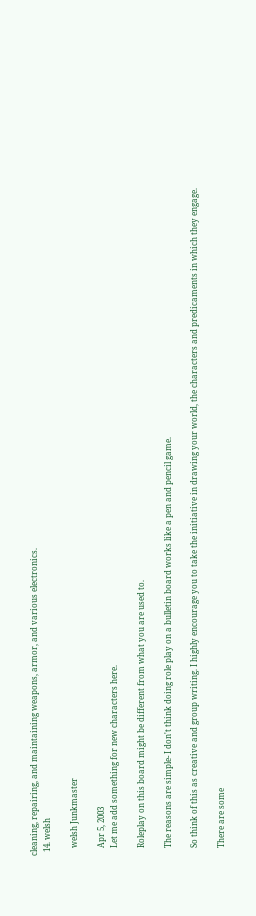cleaning, repairing, and maintaining weapons, armor, and various electronics.
  14. welsh

    welsh Junkmaster

    Apr 5, 2003
    Let me add something for new characters here.

    Roleplay on this board might be different from what you are used to.

    The reasons are simple- I don't think doing role play on a bulletin board works like a pen and pencil game.

    So think of this as creative and group writing. I highly encourage you to take the initiative in drawing your world, the characters and predicaments in which they engage.

    There are some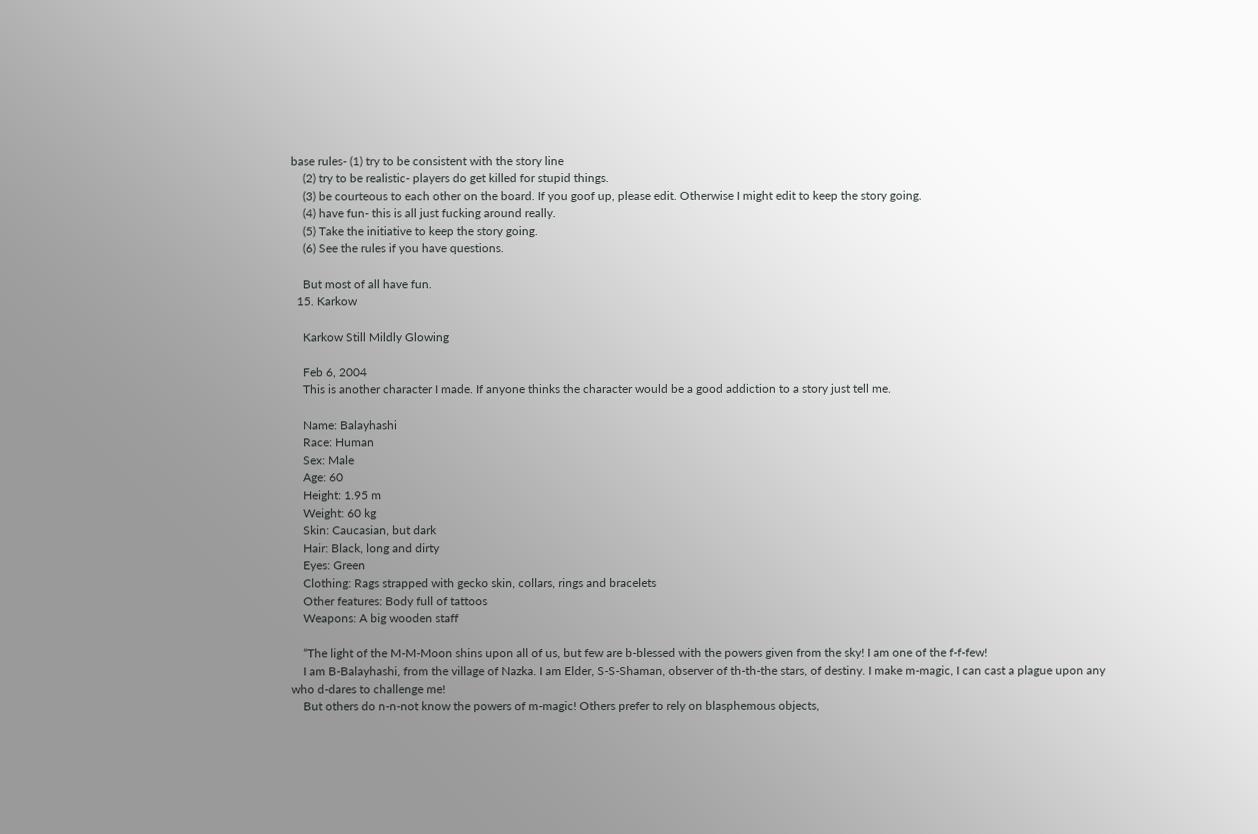base rules- (1) try to be consistent with the story line
    (2) try to be realistic- players do get killed for stupid things.
    (3) be courteous to each other on the board. If you goof up, please edit. Otherwise I might edit to keep the story going.
    (4) have fun- this is all just fucking around really.
    (5) Take the initiative to keep the story going.
    (6) See the rules if you have questions.

    But most of all have fun.
  15. Karkow

    Karkow Still Mildly Glowing

    Feb 6, 2004
    This is another character I made. If anyone thinks the character would be a good addiction to a story just tell me.

    Name: Balayhashi
    Race: Human
    Sex: Male
    Age: 60
    Height: 1.95 m
    Weight: 60 kg
    Skin: Caucasian, but dark
    Hair: Black, long and dirty
    Eyes: Green
    Clothing: Rags strapped with gecko skin, collars, rings and bracelets
    Other features: Body full of tattoos
    Weapons: A big wooden staff

    “The light of the M-M-Moon shins upon all of us, but few are b-blessed with the powers given from the sky! I am one of the f-f-few!
    I am B-Balayhashi, from the village of Nazka. I am Elder, S-S-Shaman, observer of th-th-the stars, of destiny. I make m-magic, I can cast a plague upon any who d-dares to challenge me!
    But others do n-n-not know the powers of m-magic! Others prefer to rely on blasphemous objects,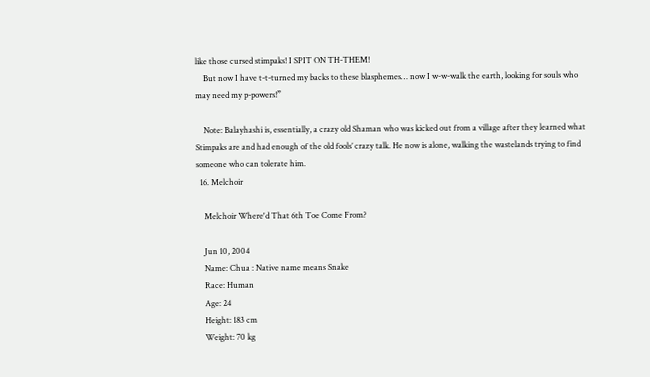like those cursed stimpaks! I SPIT ON TH-THEM!
    But now I have t-t-turned my backs to these blasphemes… now I w-w-walk the earth, looking for souls who may need my p-powers!”

    Note: Balayhashi is, essentially, a crazy old Shaman who was kicked out from a village after they learned what Stimpaks are and had enough of the old fools’ crazy talk. He now is alone, walking the wastelands trying to find someone who can tolerate him.
  16. Melchoir

    Melchoir Where'd That 6th Toe Come From?

    Jun 10, 2004
    Name: Chua : Native name means Snake
    Race: Human
    Age: 24
    Height: 183 cm
    Weight: 70 kg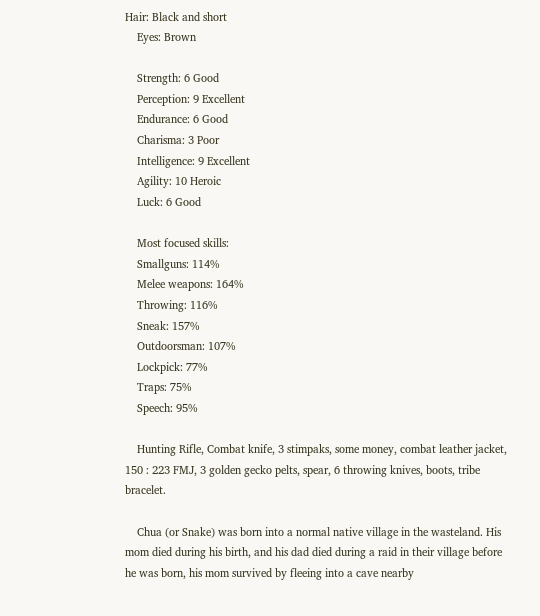Hair: Black and short
    Eyes: Brown

    Strength: 6 Good
    Perception: 9 Excellent
    Endurance: 6 Good
    Charisma: 3 Poor
    Intelligence: 9 Excellent
    Agility: 10 Heroic
    Luck: 6 Good

    Most focused skills:
    Smallguns: 114%
    Melee weapons: 164%
    Throwing: 116%
    Sneak: 157%
    Outdoorsman: 107%
    Lockpick: 77%
    Traps: 75%
    Speech: 95%

    Hunting Rifle, Combat knife, 3 stimpaks, some money, combat leather jacket, 150 : 223 FMJ, 3 golden gecko pelts, spear, 6 throwing knives, boots, tribe bracelet.

    Chua (or Snake) was born into a normal native village in the wasteland. His mom died during his birth, and his dad died during a raid in their village before he was born, his mom survived by fleeing into a cave nearby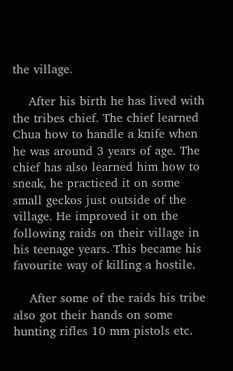the village.

    After his birth he has lived with the tribes chief. The chief learned Chua how to handle a knife when he was around 3 years of age. The chief has also learned him how to sneak, he practiced it on some small geckos just outside of the village. He improved it on the following raids on their village in his teenage years. This became his favourite way of killing a hostile.

    After some of the raids his tribe also got their hands on some hunting rifles 10 mm pistols etc.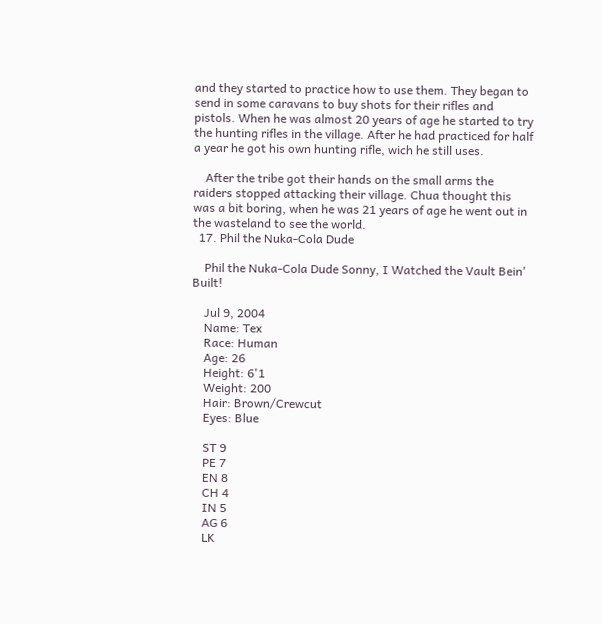and they started to practice how to use them. They began to send in some caravans to buy shots for their rifles and pistols. When he was almost 20 years of age he started to try the hunting rifles in the village. After he had practiced for half a year he got his own hunting rifle, wich he still uses.

    After the tribe got their hands on the small arms the raiders stopped attacking their village. Chua thought this was a bit boring, when he was 21 years of age he went out in the wasteland to see the world.
  17. Phil the Nuka-Cola Dude

    Phil the Nuka-Cola Dude Sonny, I Watched the Vault Bein' Built!

    Jul 9, 2004
    Name: Tex
    Race: Human
    Age: 26
    Height: 6'1
    Weight: 200
    Hair: Brown/Crewcut
    Eyes: Blue

    ST 9
    PE 7
    EN 8
    CH 4
    IN 5
    AG 6
    LK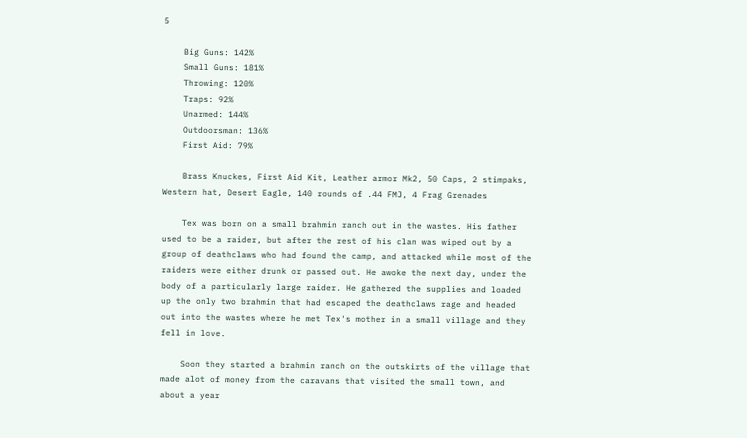5

    Big Guns: 142%
    Small Guns: 181%
    Throwing: 120%
    Traps: 92%
    Unarmed: 144%
    Outdoorsman: 136%
    First Aid: 79%

    Brass Knuckes, First Aid Kit, Leather armor Mk2, 50 Caps, 2 stimpaks, Western hat, Desert Eagle, 140 rounds of .44 FMJ, 4 Frag Grenades

    Tex was born on a small brahmin ranch out in the wastes. His father used to be a raider, but after the rest of his clan was wiped out by a group of deathclaws who had found the camp, and attacked while most of the raiders were either drunk or passed out. He awoke the next day, under the body of a particularly large raider. He gathered the supplies and loaded up the only two brahmin that had escaped the deathclaws rage and headed out into the wastes where he met Tex's mother in a small village and they fell in love.

    Soon they started a brahmin ranch on the outskirts of the village that made alot of money from the caravans that visited the small town, and about a year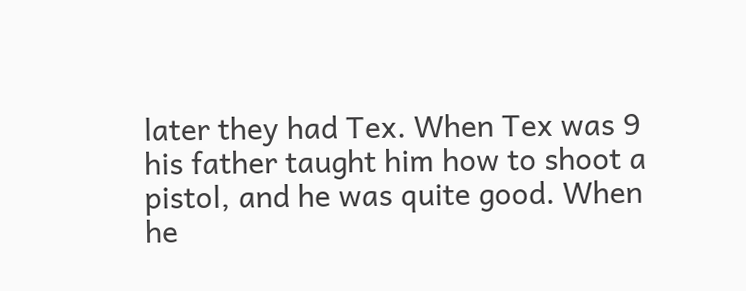later they had Tex. When Tex was 9 his father taught him how to shoot a pistol, and he was quite good. When he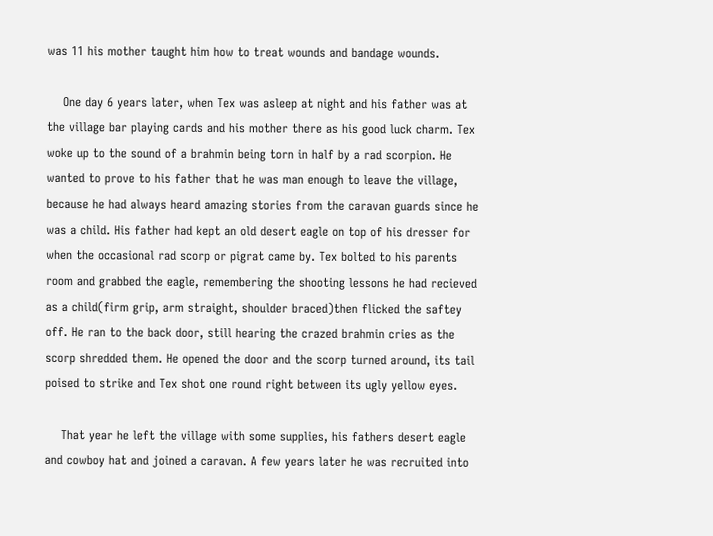was 11 his mother taught him how to treat wounds and bandage wounds.

    One day 6 years later, when Tex was asleep at night and his father was at the village bar playing cards and his mother there as his good luck charm. Tex woke up to the sound of a brahmin being torn in half by a rad scorpion. He wanted to prove to his father that he was man enough to leave the village, because he had always heard amazing stories from the caravan guards since he was a child. His father had kept an old desert eagle on top of his dresser for when the occasional rad scorp or pigrat came by. Tex bolted to his parents room and grabbed the eagle, remembering the shooting lessons he had recieved as a child(firm grip, arm straight, shoulder braced)then flicked the saftey off. He ran to the back door, still hearing the crazed brahmin cries as the scorp shredded them. He opened the door and the scorp turned around, its tail poised to strike and Tex shot one round right between its ugly yellow eyes.

    That year he left the village with some supplies, his fathers desert eagle and cowboy hat and joined a caravan. A few years later he was recruited into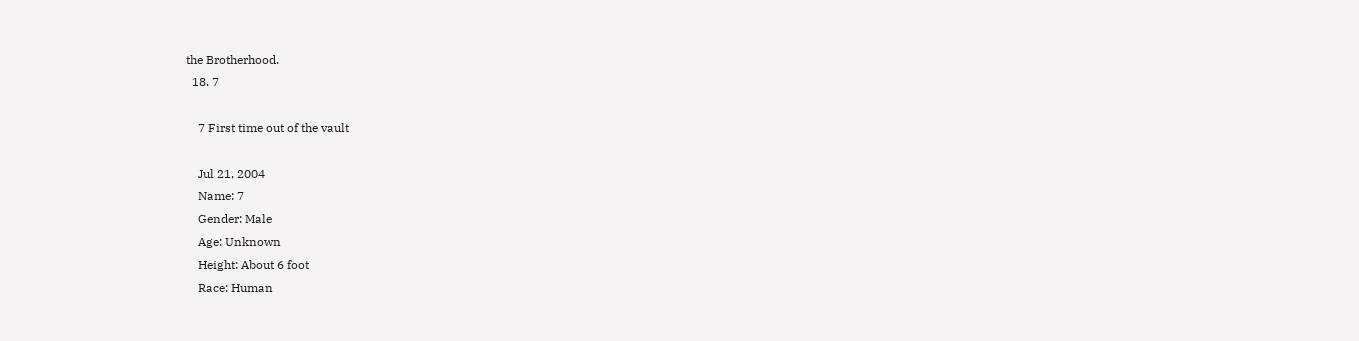the Brotherhood.
  18. 7

    7 First time out of the vault

    Jul 21, 2004
    Name: 7
    Gender: Male
    Age: Unknown
    Height: About 6 foot
    Race: Human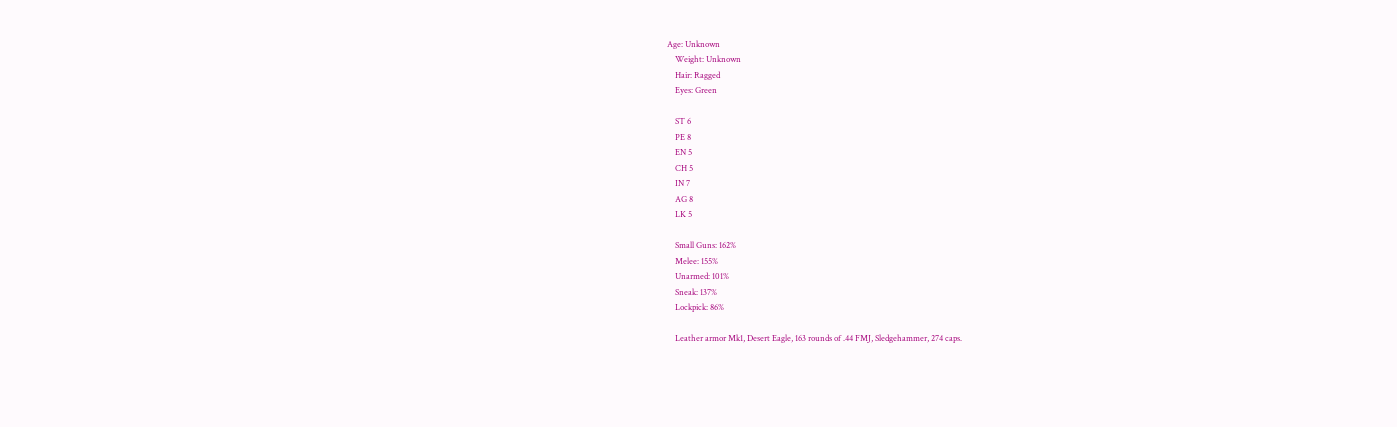Age: Unknown
    Weight: Unknown
    Hair: Ragged
    Eyes: Green

    ST 6
    PE 8
    EN 5
    CH 5
    IN 7
    AG 8
    LK 5

    Small Guns: 162%
    Melee: 155%
    Unarmed: 101%
    Sneak: 137%
    Lockpick: 86%

    Leather armor Mk1, Desert Eagle, 163 rounds of .44 FMJ, Sledgehammer, 274 caps.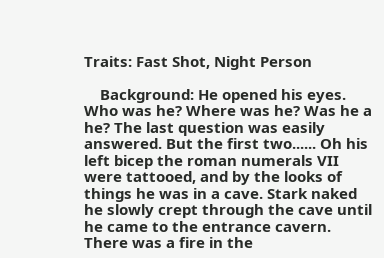Traits: Fast Shot, Night Person

    Background: He opened his eyes. Who was he? Where was he? Was he a he? The last question was easily answered. But the first two...... Oh his left bicep the roman numerals VII were tattooed, and by the looks of things he was in a cave. Stark naked he slowly crept through the cave until he came to the entrance cavern. There was a fire in the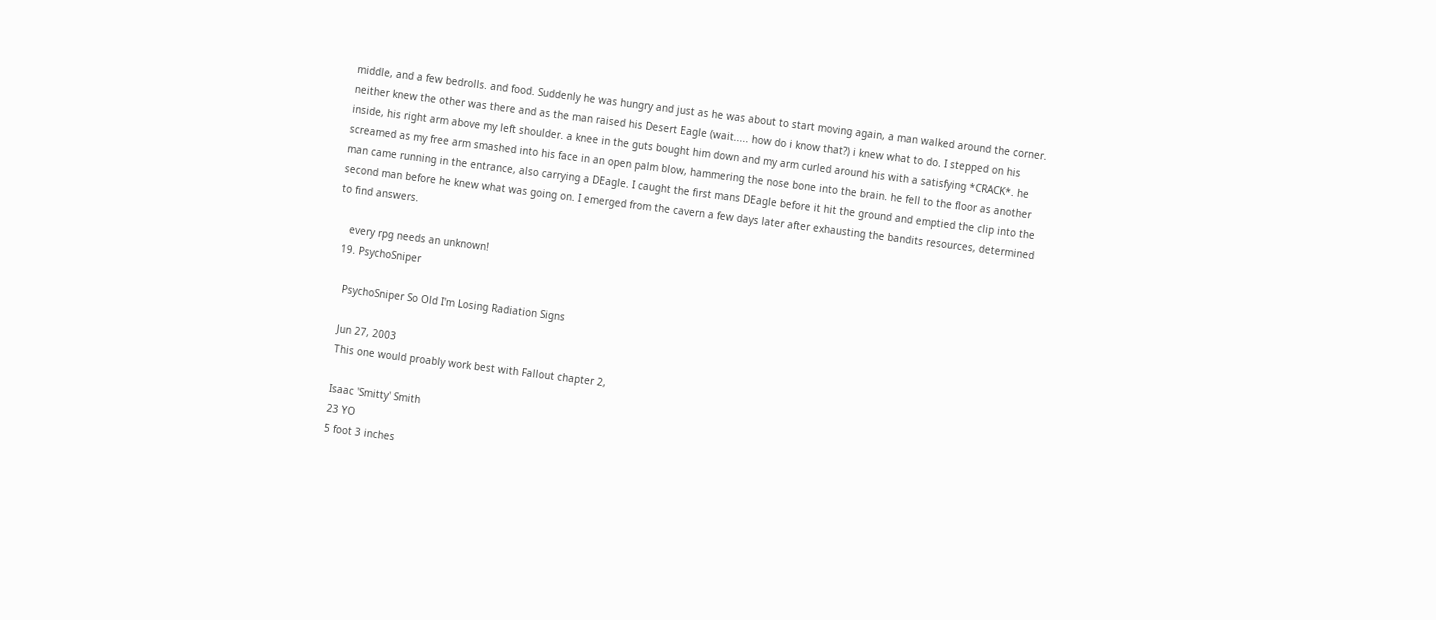middle, and a few bedrolls. and food. Suddenly he was hungry and just as he was about to start moving again, a man walked around the corner. neither knew the other was there and as the man raised his Desert Eagle (wait..... how do i know that?) i knew what to do. I stepped on his inside, his right arm above my left shoulder. a knee in the guts bought him down and my arm curled around his with a satisfying *CRACK*. he screamed as my free arm smashed into his face in an open palm blow, hammering the nose bone into the brain. he fell to the floor as another man came running in the entrance, also carrying a DEagle. I caught the first mans DEagle before it hit the ground and emptied the clip into the second man before he knew what was going on. I emerged from the cavern a few days later after exhausting the bandits resources, determined to find answers.

    every rpg needs an unknown!
  19. PsychoSniper

    PsychoSniper So Old I'm Losing Radiation Signs

    Jun 27, 2003
    This one would proably work best with Fallout chapter 2,

    Isaac 'Smitty' Smith
    23 YO
    5 foot 3 inches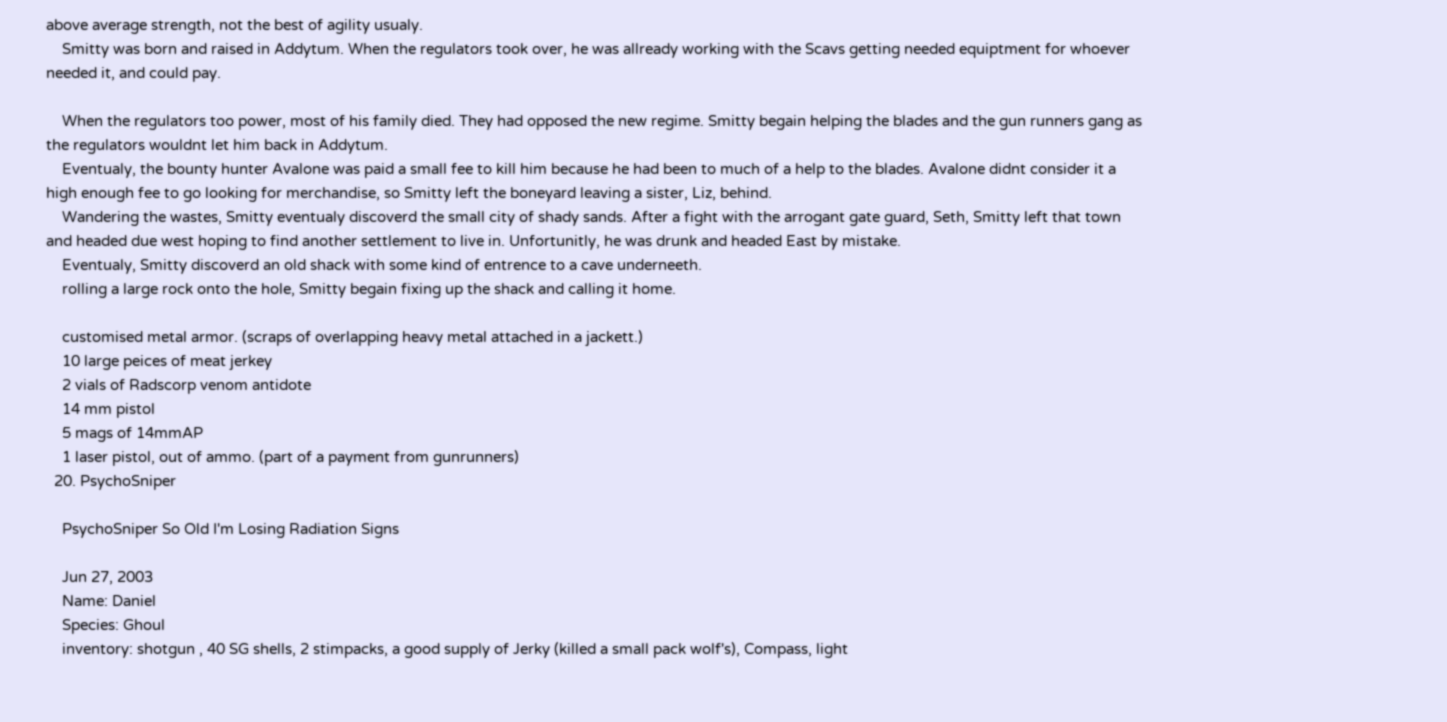above average strength, not the best of agility usualy.
    Smitty was born and raised in Addytum. When the regulators took over, he was allready working with the Scavs getting needed equiptment for whoever needed it, and could pay.

    When the regulators too power, most of his family died. They had opposed the new regime. Smitty begain helping the blades and the gun runners gang as the regulators wouldnt let him back in Addytum.
    Eventualy, the bounty hunter Avalone was paid a small fee to kill him because he had been to much of a help to the blades. Avalone didnt consider it a high enough fee to go looking for merchandise, so Smitty left the boneyard leaving a sister, Liz, behind.
    Wandering the wastes, Smitty eventualy discoverd the small city of shady sands. After a fight with the arrogant gate guard, Seth, Smitty left that town and headed due west hoping to find another settlement to live in. Unfortunitly, he was drunk and headed East by mistake.
    Eventualy, Smitty discoverd an old shack with some kind of entrence to a cave underneeth.
    rolling a large rock onto the hole, Smitty begain fixing up the shack and calling it home.

    customised metal armor. (scraps of overlapping heavy metal attached in a jackett.)
    10 large peices of meat jerkey
    2 vials of Radscorp venom antidote
    14 mm pistol
    5 mags of 14mmAP
    1 laser pistol, out of ammo. (part of a payment from gunrunners)
  20. PsychoSniper

    PsychoSniper So Old I'm Losing Radiation Signs

    Jun 27, 2003
    Name: Daniel
    Species: Ghoul
    inventory: shotgun , 40 SG shells, 2 stimpacks, a good supply of Jerky (killed a small pack wolf's), Compass, light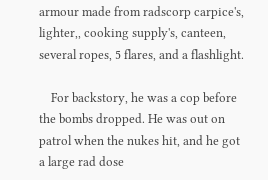armour made from radscorp carpice's, lighter,, cooking supply's, canteen, several ropes, 5 flares, and a flashlight.

    For backstory, he was a cop before the bombs dropped. He was out on patrol when the nukes hit, and he got a large rad dose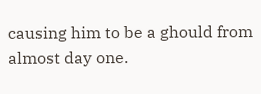causing him to be a ghould from almost day one.